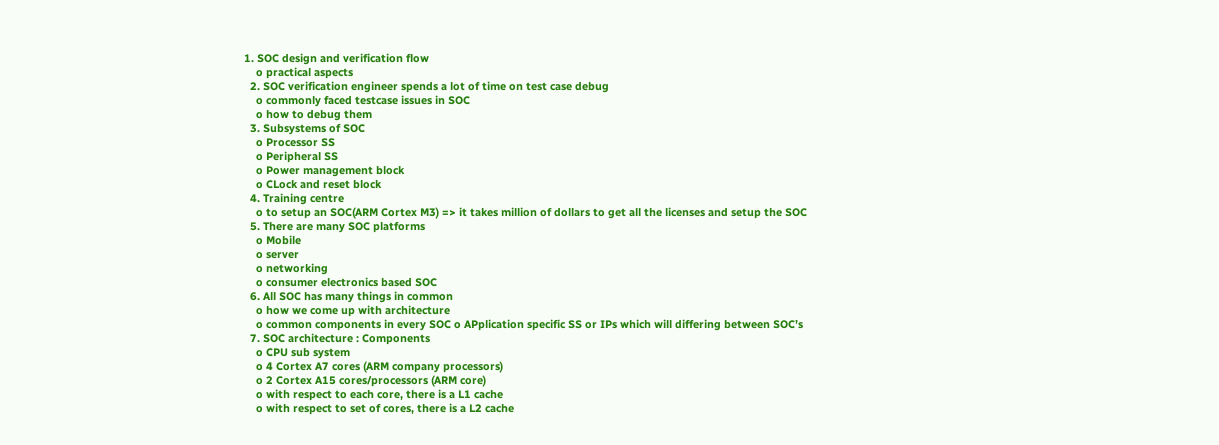1. SOC design and verification flow
    o practical aspects
  2. SOC verification engineer spends a lot of time on test case debug
    o commonly faced testcase issues in SOC
    o how to debug them
  3. Subsystems of SOC
    o Processor SS
    o Peripheral SS
    o Power management block
    o CLock and reset block
  4. Training centre
    o to setup an SOC(ARM Cortex M3) => it takes million of dollars to get all the licenses and setup the SOC
  5. There are many SOC platforms
    o Mobile
    o server
    o networking
    o consumer electronics based SOC
  6. All SOC has many things in common
    o how we come up with architecture
    o common components in every SOC o APplication specific SS or IPs which will differing between SOC’s
  7. SOC architecture : Components
    o CPU sub system
    o 4 Cortex A7 cores (ARM company processors)
    o 2 Cortex A15 cores/processors (ARM core)
    o with respect to each core, there is a L1 cache
    o with respect to set of cores, there is a L2 cache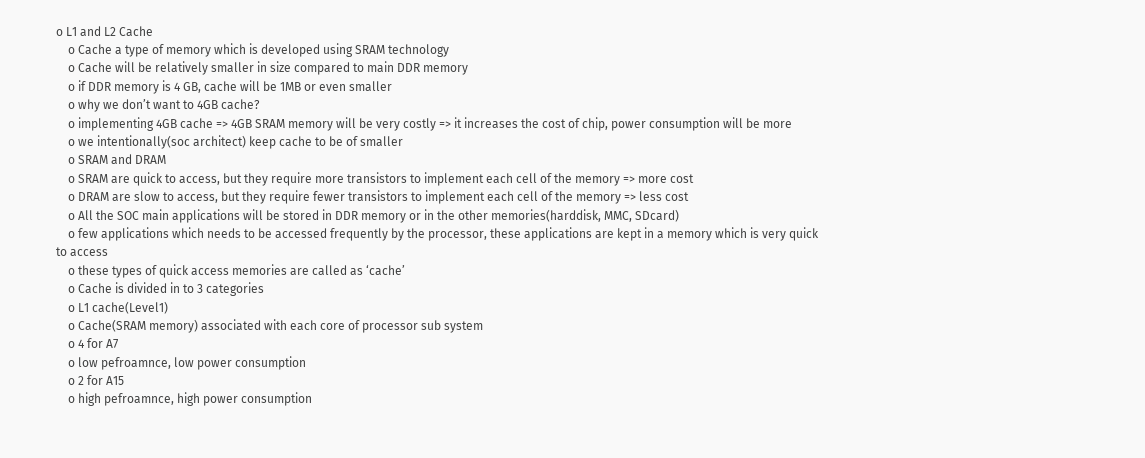o L1 and L2 Cache
    o Cache a type of memory which is developed using SRAM technology
    o Cache will be relatively smaller in size compared to main DDR memory
    o if DDR memory is 4 GB, cache will be 1MB or even smaller
    o why we don’t want to 4GB cache?
    o implementing 4GB cache => 4GB SRAM memory will be very costly => it increases the cost of chip, power consumption will be more
    o we intentionally(soc architect) keep cache to be of smaller
    o SRAM and DRAM
    o SRAM are quick to access, but they require more transistors to implement each cell of the memory => more cost
    o DRAM are slow to access, but they require fewer transistors to implement each cell of the memory => less cost
    o All the SOC main applications will be stored in DDR memory or in the other memories(harddisk, MMC, SDcard)
    o few applications which needs to be accessed frequently by the processor, these applications are kept in a memory which is very quick to access
    o these types of quick access memories are called as ‘cache’
    o Cache is divided in to 3 categories
    o L1 cache(Level1)
    o Cache(SRAM memory) associated with each core of processor sub system
    o 4 for A7
    o low pefroamnce, low power consumption
    o 2 for A15
    o high pefroamnce, high power consumption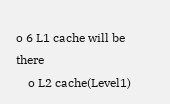o 6 L1 cache will be there
    o L2 cache(Level1)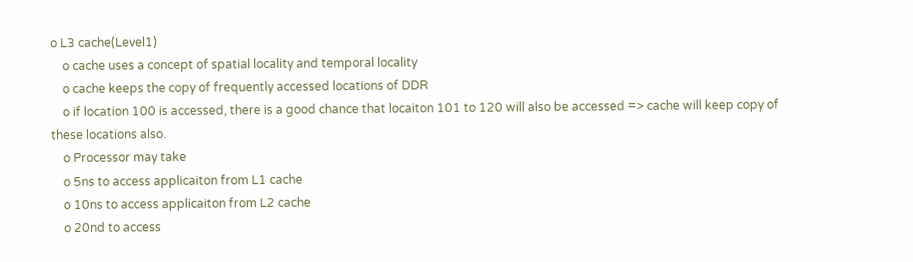o L3 cache(Level1)
    o cache uses a concept of spatial locality and temporal locality
    o cache keeps the copy of frequently accessed locations of DDR
    o if location 100 is accessed, there is a good chance that locaiton 101 to 120 will also be accessed => cache will keep copy of these locations also.
    o Processor may take
    o 5ns to access applicaiton from L1 cache
    o 10ns to access applicaiton from L2 cache
    o 20nd to access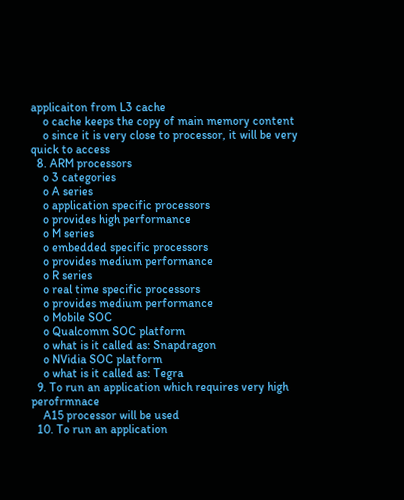applicaiton from L3 cache
    o cache keeps the copy of main memory content
    o since it is very close to processor, it will be very quick to access
  8. ARM processors
    o 3 categories
    o A series
    o application specific processors
    o provides high performance
    o M series
    o embedded specific processors
    o provides medium performance
    o R series
    o real time specific processors
    o provides medium performance
    o Mobile SOC
    o Qualcomm SOC platform
    o what is it called as: Snapdragon
    o NVidia SOC platform
    o what is it called as: Tegra
  9. To run an application which requires very high perofrmnace
    A15 processor will be used
  10. To run an application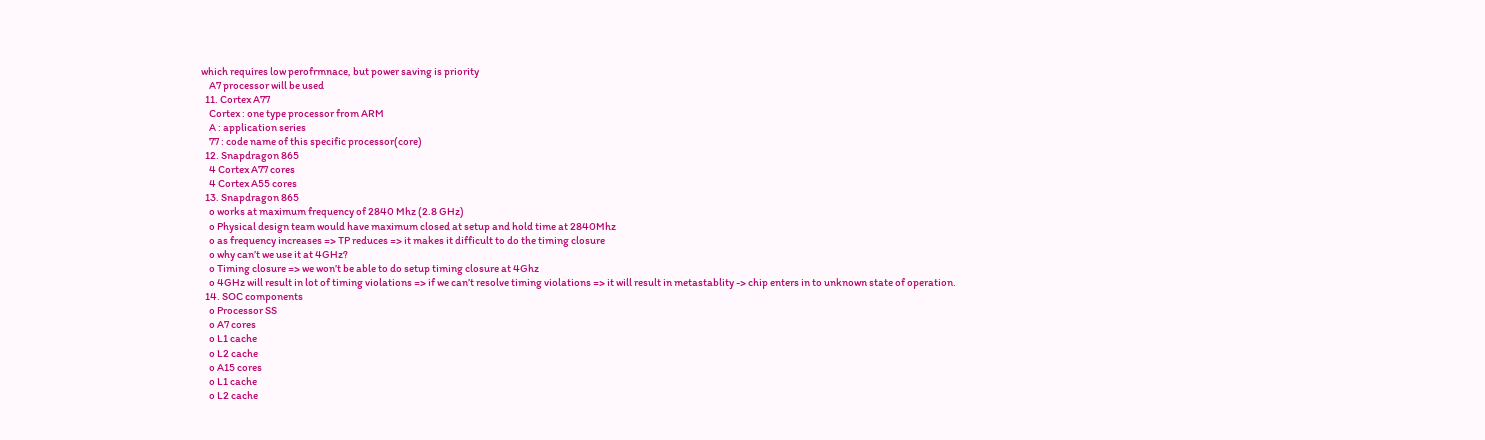which requires low perofrmnace, but power saving is priority
    A7 processor will be used
  11. Cortex A77
    Cortex : one type processor from ARM
    A : application series
    77 : code name of this specific processor(core)
  12. Snapdragon 865
    4 Cortex A77 cores
    4 Cortex A55 cores
  13. Snapdragon 865
    o works at maximum frequency of 2840 Mhz (2.8 GHz)
    o Physical design team would have maximum closed at setup and hold time at 2840Mhz
    o as frequency increases => TP reduces => it makes it difficult to do the timing closure
    o why can’t we use it at 4GHz?
    o Timing closure => we won’t be able to do setup timing closure at 4Ghz
    o 4GHz will result in lot of timing violations => if we can’t resolve timing violations => it will result in metastablity -> chip enters in to unknown state of operation.
  14. SOC components
    o Processor SS
    o A7 cores
    o L1 cache
    o L2 cache
    o A15 cores
    o L1 cache
    o L2 cache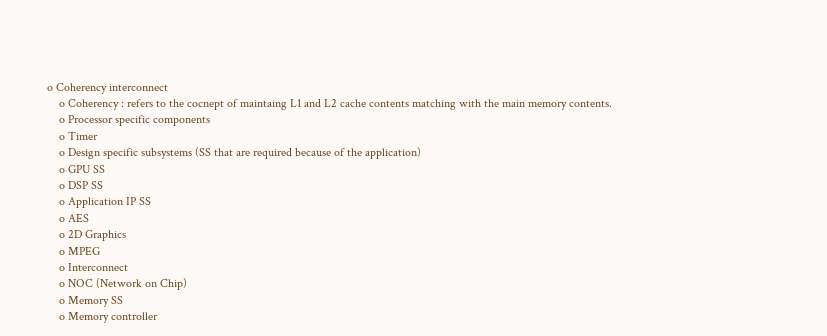o Coherency interconnect
    o Coherency : refers to the cocnept of maintaing L1 and L2 cache contents matching with the main memory contents.
    o Processor specific components
    o Timer
    o Design specific subsystems (SS that are required because of the application)
    o GPU SS
    o DSP SS
    o Application IP SS
    o AES
    o 2D Graphics
    o MPEG
    o Interconnect
    o NOC (Network on Chip)
    o Memory SS
    o Memory controller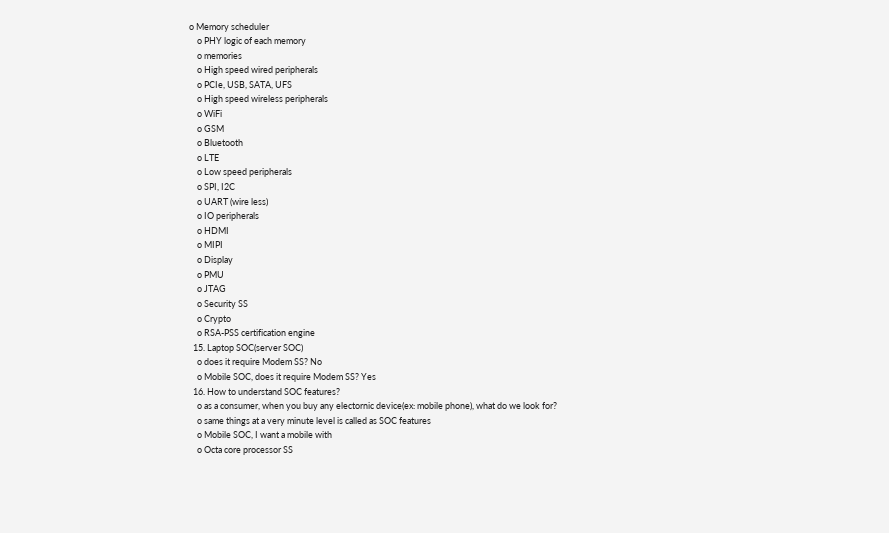o Memory scheduler
    o PHY logic of each memory
    o memories
    o High speed wired peripherals
    o PCIe, USB, SATA, UFS
    o High speed wireless peripherals
    o WiFi
    o GSM
    o Bluetooth
    o LTE
    o Low speed peripherals
    o SPI, I2C
    o UART (wire less)
    o IO peripherals
    o HDMI
    o MIPI
    o Display
    o PMU
    o JTAG
    o Security SS
    o Crypto
    o RSA-PSS certification engine
  15. Laptop SOC(server SOC)
    o does it require Modem SS? No
    o Mobile SOC, does it require Modem SS? Yes
  16. How to understand SOC features?
    o as a consumer, when you buy any electornic device(ex: mobile phone), what do we look for?
    o same things at a very minute level is called as SOC features
    o Mobile SOC, I want a mobile with
    o Octa core processor SS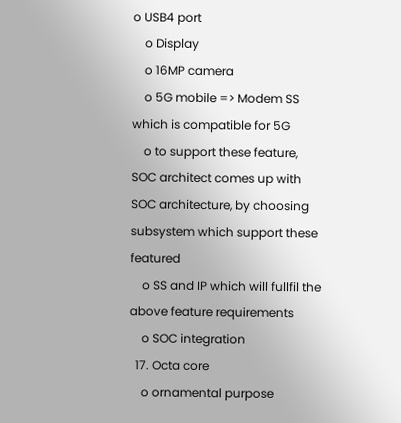o USB4 port
    o Display
    o 16MP camera
    o 5G mobile => Modem SS which is compatible for 5G
    o to support these feature, SOC architect comes up with SOC architecture, by choosing subsystem which support these featured
    o SS and IP which will fullfil the above feature requirements
    o SOC integration
  17. Octa core
    o ornamental purpose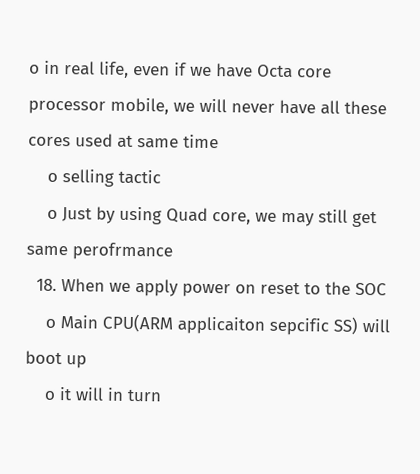o in real life, even if we have Octa core processor mobile, we will never have all these cores used at same time
    o selling tactic
    o Just by using Quad core, we may still get same perofrmance
  18. When we apply power on reset to the SOC
    o Main CPU(ARM applicaiton sepcific SS) will boot up
    o it will in turn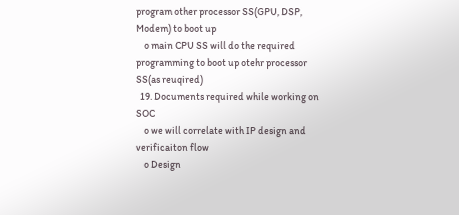program other processor SS(GPU, DSP, Modem) to boot up
    o main CPU SS will do the required programming to boot up otehr processor SS(as reuqired)
  19. Documents required while working on SOC
    o we will correlate with IP design and verificaiton flow
    o Design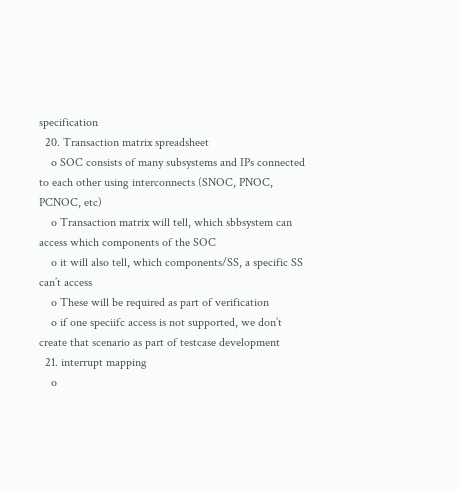specification
  20. Transaction matrix spreadsheet
    o SOC consists of many subsystems and IPs connected to each other using interconnects (SNOC, PNOC, PCNOC, etc)
    o Transaction matrix will tell, which sbbsystem can access which components of the SOC
    o it will also tell, which components/SS, a specific SS can’t access
    o These will be required as part of verification
    o if one speciifc access is not supported, we don’t create that scenario as part of testcase development
  21. interrupt mapping
    o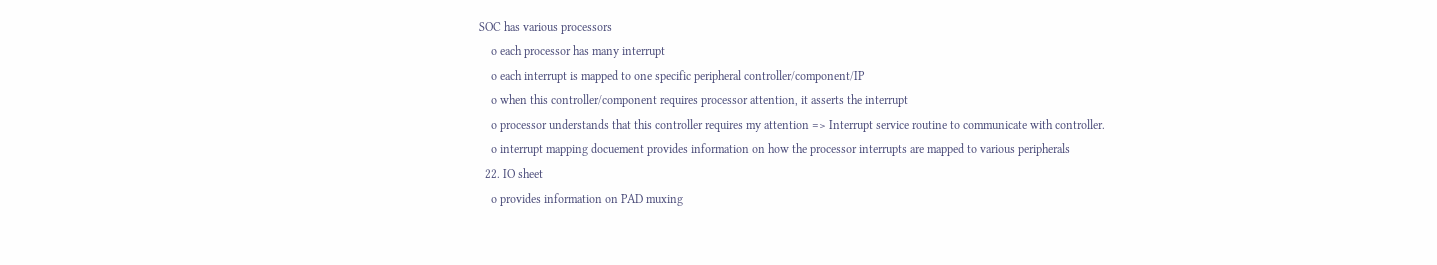SOC has various processors
    o each processor has many interrupt
    o each interrupt is mapped to one specific peripheral controller/component/IP
    o when this controller/component requires processor attention, it asserts the interrupt
    o processor understands that this controller requires my attention => Interrupt service routine to communicate with controller.
    o interrupt mapping docuement provides information on how the processor interrupts are mapped to various peripherals
  22. IO sheet
    o provides information on PAD muxing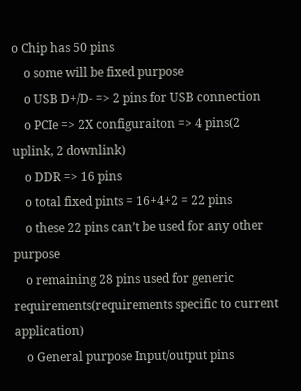o Chip has 50 pins
    o some will be fixed purpose
    o USB D+/D- => 2 pins for USB connection
    o PCIe => 2X configuraiton => 4 pins(2 uplink, 2 downlink)
    o DDR => 16 pins
    o total fixed pints = 16+4+2 = 22 pins
    o these 22 pins can’t be used for any other purpose
    o remaining 28 pins used for generic requirements(requirements specific to current application)
    o General purpose Input/output pins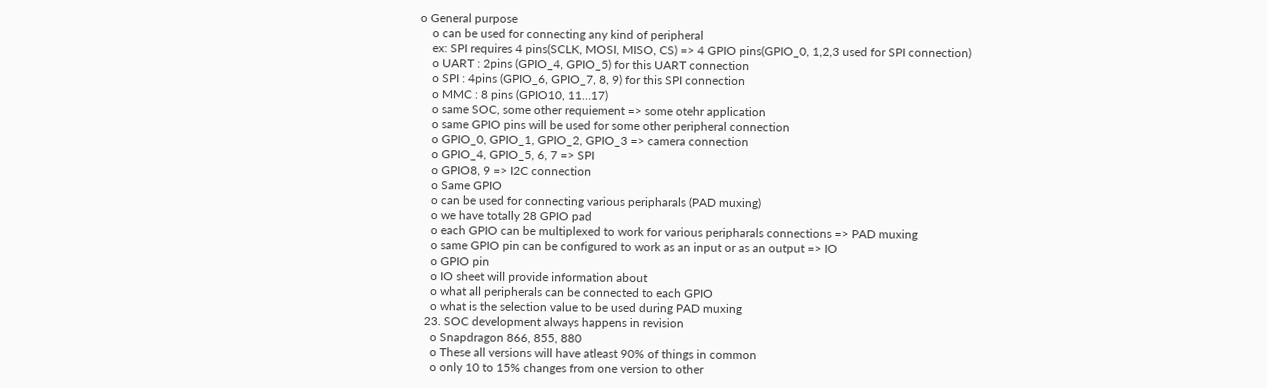o General purpose
    o can be used for connecting any kind of peripheral
    ex: SPI requires 4 pins(SCLK, MOSI, MISO, CS) => 4 GPIO pins(GPIO_0, 1,2,3 used for SPI connection)
    o UART : 2pins (GPIO_4, GPIO_5) for this UART connection
    o SPI : 4pins (GPIO_6, GPIO_7, 8, 9) for this SPI connection
    o MMC : 8 pins (GPIO10, 11…17)
    o same SOC, some other requiement => some otehr application
    o same GPIO pins will be used for some other peripheral connection
    o GPIO_0, GPIO_1, GPIO_2, GPIO_3 => camera connection
    o GPIO_4, GPIO_5, 6, 7 => SPI
    o GPIO8, 9 => I2C connection
    o Same GPIO
    o can be used for connecting various peripharals (PAD muxing)
    o we have totally 28 GPIO pad
    o each GPIO can be multiplexed to work for various peripharals connections => PAD muxing
    o same GPIO pin can be configured to work as an input or as an output => IO
    o GPIO pin
    o IO sheet will provide information about
    o what all peripherals can be connected to each GPIO
    o what is the selection value to be used during PAD muxing
  23. SOC development always happens in revision
    o Snapdragon 866, 855, 880
    o These all versions will have atleast 90% of things in common
    o only 10 to 15% changes from one version to other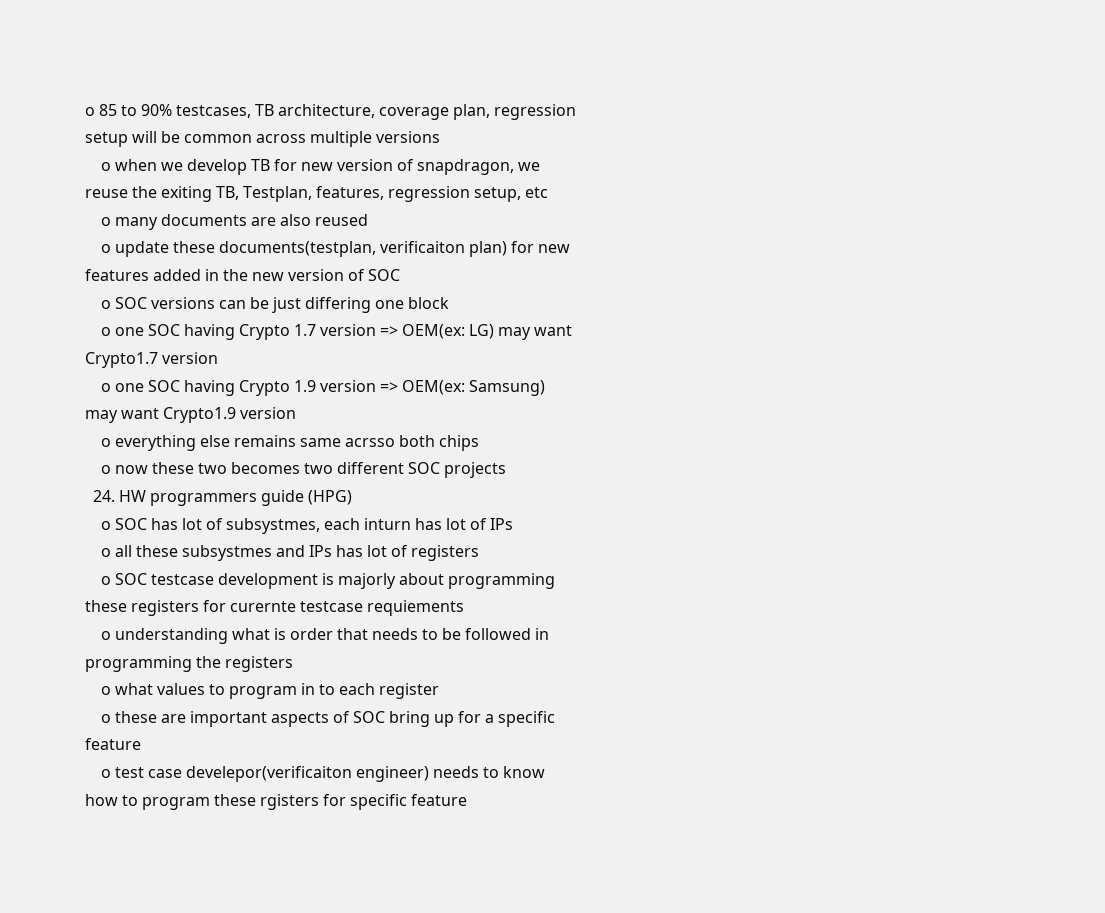o 85 to 90% testcases, TB architecture, coverage plan, regression setup will be common across multiple versions
    o when we develop TB for new version of snapdragon, we reuse the exiting TB, Testplan, features, regression setup, etc
    o many documents are also reused
    o update these documents(testplan, verificaiton plan) for new features added in the new version of SOC
    o SOC versions can be just differing one block
    o one SOC having Crypto 1.7 version => OEM(ex: LG) may want Crypto1.7 version
    o one SOC having Crypto 1.9 version => OEM(ex: Samsung) may want Crypto1.9 version
    o everything else remains same acrsso both chips
    o now these two becomes two different SOC projects
  24. HW programmers guide (HPG)
    o SOC has lot of subsystmes, each inturn has lot of IPs
    o all these subsystmes and IPs has lot of registers
    o SOC testcase development is majorly about programming these registers for curernte testcase requiements
    o understanding what is order that needs to be followed in programming the registers
    o what values to program in to each register
    o these are important aspects of SOC bring up for a specific feature
    o test case develepor(verificaiton engineer) needs to know how to program these rgisters for specific feature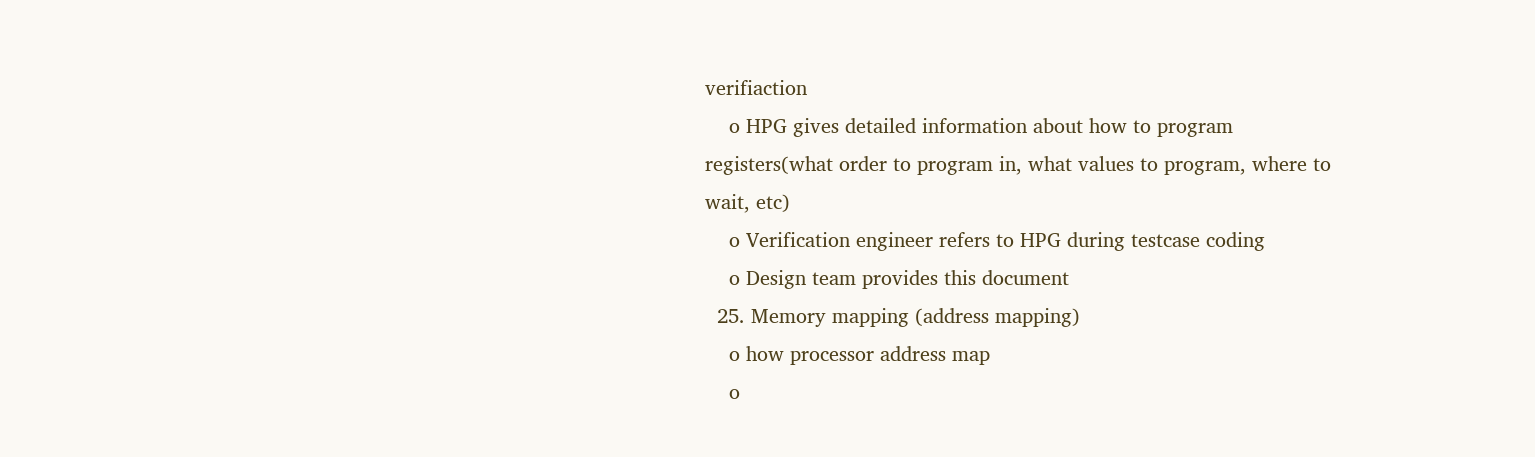verifiaction
    o HPG gives detailed information about how to program registers(what order to program in, what values to program, where to wait, etc)
    o Verification engineer refers to HPG during testcase coding
    o Design team provides this document
  25. Memory mapping (address mapping)
    o how processor address map
    o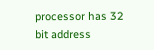processor has 32 bit address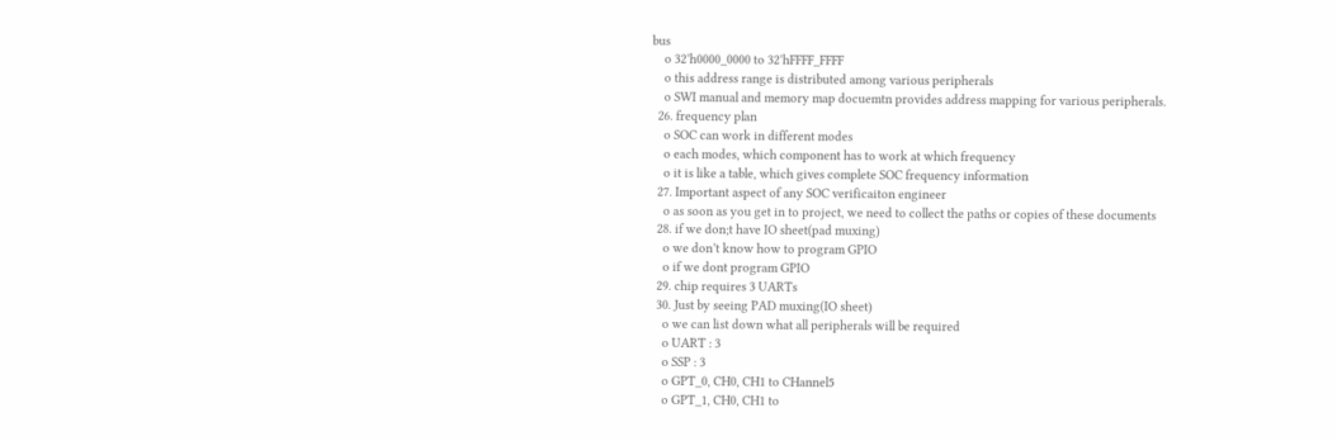bus
    o 32’h0000_0000 to 32’hFFFF_FFFF
    o this address range is distributed among various peripherals
    o SWI manual and memory map docuemtn provides address mapping for various peripherals.
  26. frequency plan
    o SOC can work in different modes
    o each modes, which component has to work at which frequency
    o it is like a table, which gives complete SOC frequency information
  27. Important aspect of any SOC verificaiton engineer
    o as soon as you get in to project, we need to collect the paths or copies of these documents
  28. if we don;t have IO sheet(pad muxing)
    o we don’t know how to program GPIO
    o if we dont program GPIO
  29. chip requires 3 UARTs
  30. Just by seeing PAD muxing(IO sheet)
    o we can list down what all peripherals will be required
    o UART : 3
    o SSP : 3
    o GPT_0, CH0, CH1 to CHannel5
    o GPT_1, CH0, CH1 to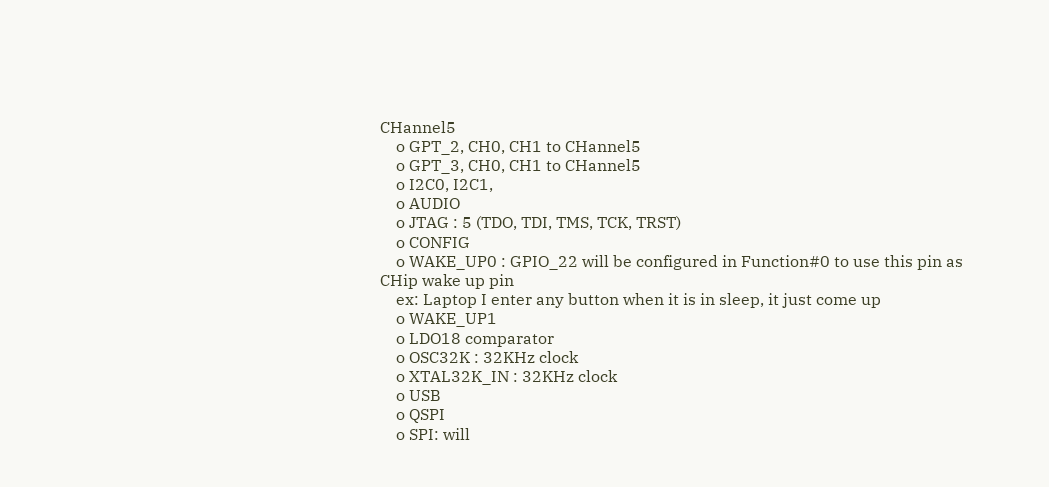CHannel5
    o GPT_2, CH0, CH1 to CHannel5
    o GPT_3, CH0, CH1 to CHannel5
    o I2C0, I2C1,
    o AUDIO
    o JTAG : 5 (TDO, TDI, TMS, TCK, TRST)
    o CONFIG
    o WAKE_UP0 : GPIO_22 will be configured in Function#0 to use this pin as CHip wake up pin
    ex: Laptop I enter any button when it is in sleep, it just come up
    o WAKE_UP1
    o LDO18 comparator
    o OSC32K : 32KHz clock
    o XTAL32K_IN : 32KHz clock
    o USB
    o QSPI
    o SPI: will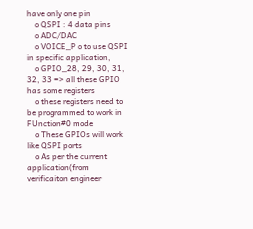have only one pin
    o QSPI : 4 data pins
    o ADC/DAC
    o VOICE_P o to use QSPI in specific application,
    o GPIO_28, 29, 30, 31, 32, 33 => all these GPIO has some registers
    o these registers need to be programmed to work in FUnction#0 mode
    o These GPIOs will work like QSPI ports
    o As per the current application(from verificaiton engineer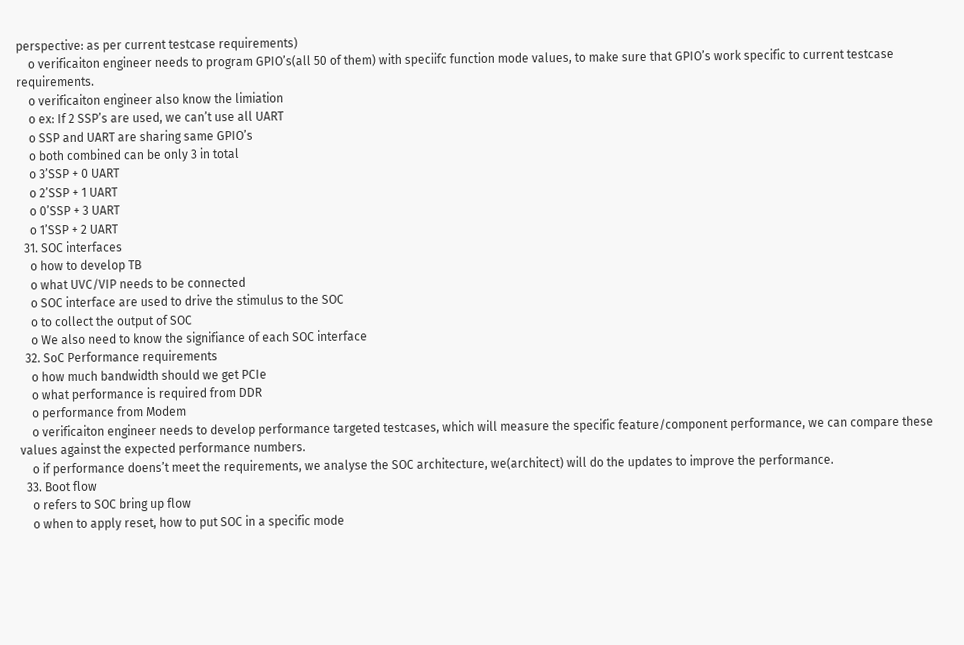perspective: as per current testcase requirements)
    o verificaiton engineer needs to program GPIO’s(all 50 of them) with speciifc function mode values, to make sure that GPIO’s work specific to current testcase requirements.
    o verificaiton engineer also know the limiation
    o ex: If 2 SSP’s are used, we can’t use all UART
    o SSP and UART are sharing same GPIO’s
    o both combined can be only 3 in total
    o 3’SSP + 0 UART
    o 2’SSP + 1 UART
    o 0’SSP + 3 UART
    o 1’SSP + 2 UART
  31. SOC interfaces
    o how to develop TB
    o what UVC/VIP needs to be connected
    o SOC interface are used to drive the stimulus to the SOC
    o to collect the output of SOC
    o We also need to know the signifiance of each SOC interface
  32. SoC Performance requirements
    o how much bandwidth should we get PCIe
    o what performance is required from DDR
    o performance from Modem
    o verificaiton engineer needs to develop performance targeted testcases, which will measure the specific feature/component performance, we can compare these values against the expected performance numbers.
    o if performance doens’t meet the requirements, we analyse the SOC architecture, we(architect) will do the updates to improve the performance.
  33. Boot flow
    o refers to SOC bring up flow
    o when to apply reset, how to put SOC in a specific mode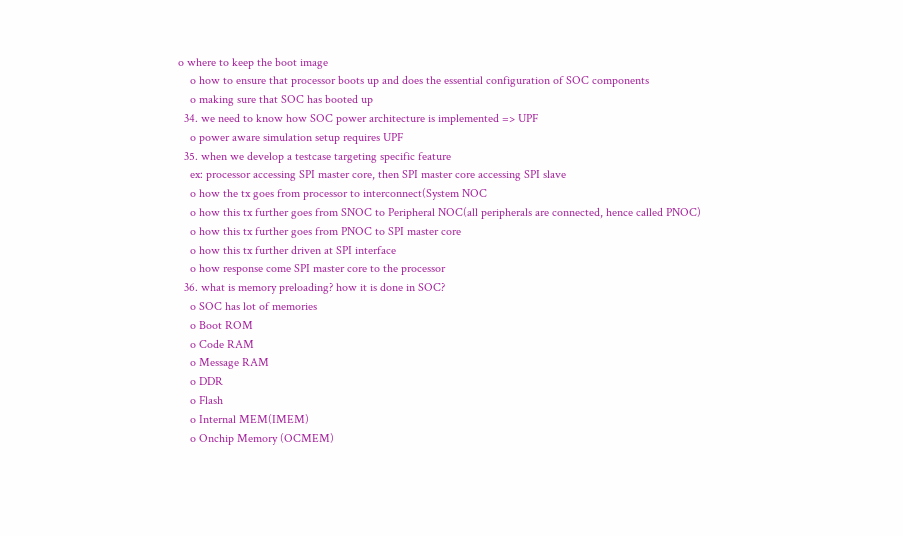o where to keep the boot image
    o how to ensure that processor boots up and does the essential configuration of SOC components
    o making sure that SOC has booted up
  34. we need to know how SOC power architecture is implemented => UPF
    o power aware simulation setup requires UPF
  35. when we develop a testcase targeting specific feature
    ex: processor accessing SPI master core, then SPI master core accessing SPI slave
    o how the tx goes from processor to interconnect(System NOC
    o how this tx further goes from SNOC to Peripheral NOC(all peripherals are connected, hence called PNOC)
    o how this tx further goes from PNOC to SPI master core
    o how this tx further driven at SPI interface
    o how response come SPI master core to the processor
  36. what is memory preloading? how it is done in SOC?
    o SOC has lot of memories
    o Boot ROM
    o Code RAM
    o Message RAM
    o DDR
    o Flash
    o Internal MEM(IMEM)
    o Onchip Memory (OCMEM)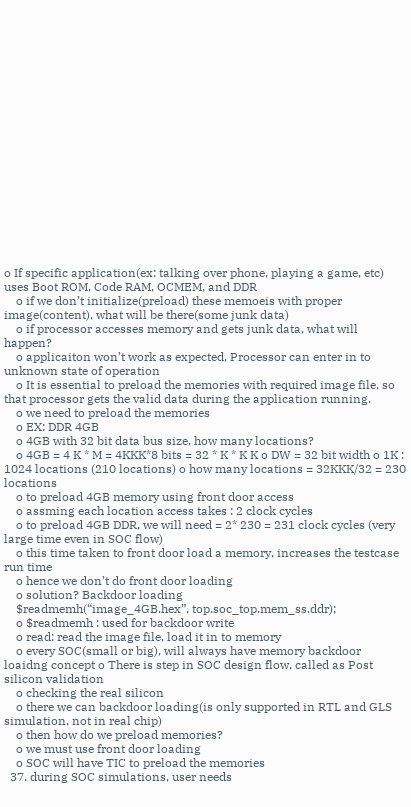o If specific application(ex: talking over phone, playing a game, etc) uses Boot ROM, Code RAM, OCMEM, and DDR
    o if we don’t initialize(preload) these memoeis with proper image(content), what will be there(some junk data)
    o if processor accesses memory and gets junk data, what will happen?
    o applicaiton won’t work as expected, Processor can enter in to unknown state of operation
    o It is essential to preload the memories with required image file, so that processor gets the valid data during the application running.
    o we need to preload the memories
    o EX: DDR 4GB
    o 4GB with 32 bit data bus size, how many locations?
    o 4GB = 4 K * M = 4KKK*8 bits = 32 * K * K K o DW = 32 bit width o 1K : 1024 locations (210 locations) o how many locations = 32KKK/32 = 230 locations
    o to preload 4GB memory using front door access
    o assming each location access takes : 2 clock cycles
    o to preload 4GB DDR, we will need = 2* 230 = 231 clock cycles (very large time even in SOC flow)
    o this time taken to front door load a memory, increases the testcase run time
    o hence we don’t do front door loading
    o solution? Backdoor loading
    $readmemh(“image_4GB.hex”, top.soc_top.mem_ss.ddr);
    o $readmemh : used for backdoor write
    o read: read the image file, load it in to memory
    o every SOC(small or big), will always have memory backdoor loaidng concept o There is step in SOC design flow, called as Post silicon validation
    o checking the real silicon
    o there we can backdoor loading(is only supported in RTL and GLS simulation, not in real chip)
    o then how do we preload memories?
    o we must use front door loading
    o SOC will have TIC to preload the memories
  37. during SOC simulations, user needs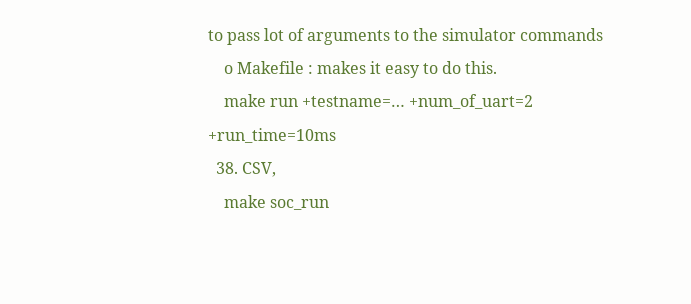to pass lot of arguments to the simulator commands
    o Makefile : makes it easy to do this.
    make run +testname=… +num_of_uart=2 +run_time=10ms
  38. CSV,
    make soc_run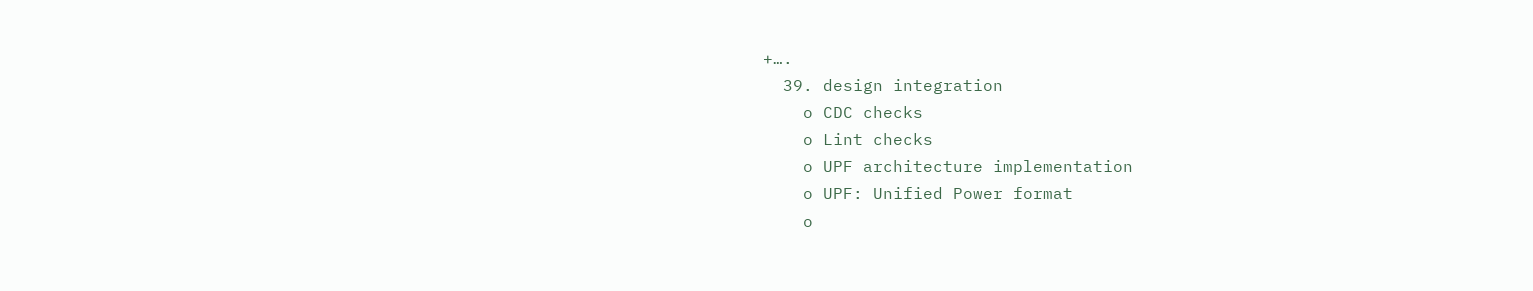+….
  39. design integration
    o CDC checks
    o Lint checks
    o UPF architecture implementation
    o UPF: Unified Power format
    o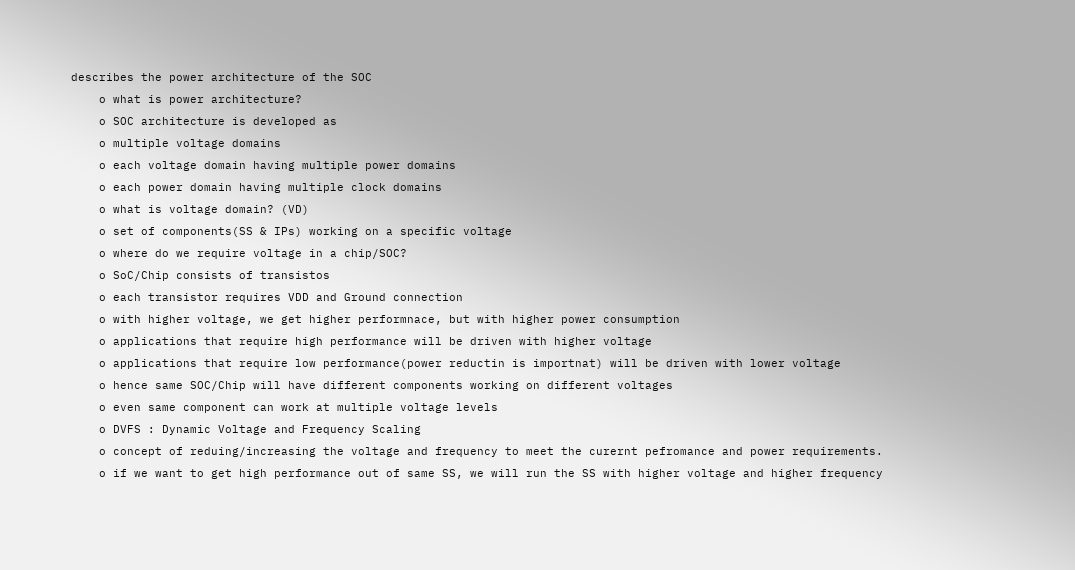describes the power architecture of the SOC
    o what is power architecture?
    o SOC architecture is developed as
    o multiple voltage domains
    o each voltage domain having multiple power domains
    o each power domain having multiple clock domains
    o what is voltage domain? (VD)
    o set of components(SS & IPs) working on a specific voltage
    o where do we require voltage in a chip/SOC?
    o SoC/Chip consists of transistos
    o each transistor requires VDD and Ground connection
    o with higher voltage, we get higher performnace, but with higher power consumption
    o applications that require high performance will be driven with higher voltage
    o applications that require low performance(power reductin is importnat) will be driven with lower voltage
    o hence same SOC/Chip will have different components working on different voltages
    o even same component can work at multiple voltage levels
    o DVFS : Dynamic Voltage and Frequency Scaling
    o concept of reduing/increasing the voltage and frequency to meet the curernt pefromance and power requirements.
    o if we want to get high performance out of same SS, we will run the SS with higher voltage and higher frequency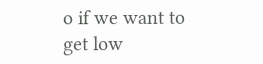o if we want to get low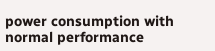power consumption with normal performance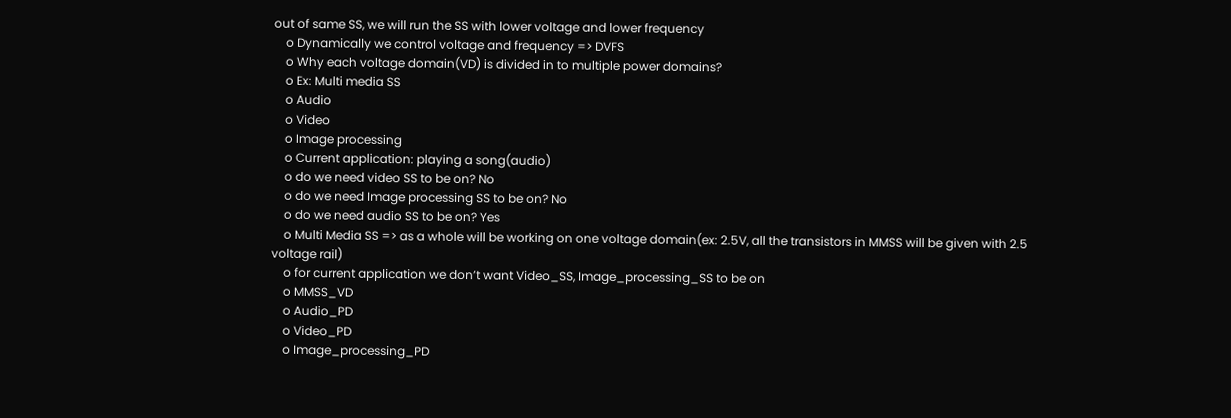out of same SS, we will run the SS with lower voltage and lower frequency
    o Dynamically we control voltage and frequency => DVFS
    o Why each voltage domain(VD) is divided in to multiple power domains?
    o Ex: Multi media SS
    o Audio
    o Video
    o Image processing
    o Current application: playing a song(audio)
    o do we need video SS to be on? No
    o do we need Image processing SS to be on? No
    o do we need audio SS to be on? Yes
    o Multi Media SS => as a whole will be working on one voltage domain(ex: 2.5V, all the transistors in MMSS will be given with 2.5 voltage rail)
    o for current application we don’t want Video_SS, Image_processing_SS to be on
    o MMSS_VD
    o Audio_PD
    o Video_PD
    o Image_processing_PD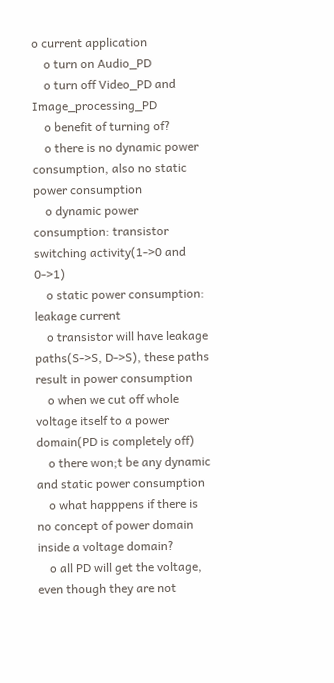o current application
    o turn on Audio_PD
    o turn off Video_PD and Image_processing_PD
    o benefit of turning of?
    o there is no dynamic power consumption, also no static power consumption
    o dynamic power consumption: transistor switching activity(1->0 and 0->1)
    o static power consumption: leakage current
    o transistor will have leakage paths(S->S, D->S), these paths result in power consumption
    o when we cut off whole voltage itself to a power domain(PD is completely off)
    o there won;t be any dynamic and static power consumption
    o what happpens if there is no concept of power domain inside a voltage domain?
    o all PD will get the voltage, even though they are not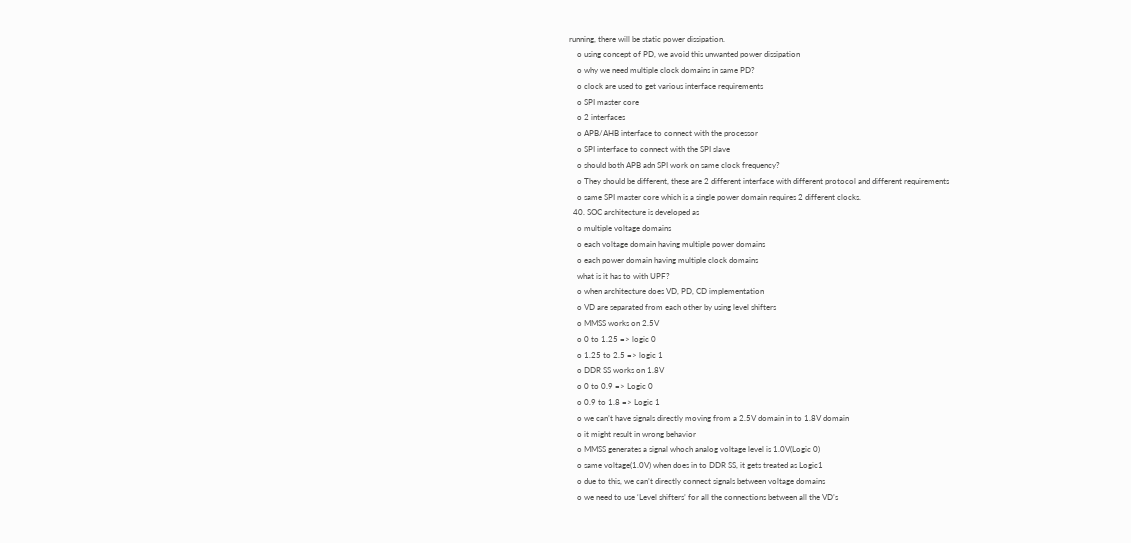running, there will be static power dissipation.
    o using concept of PD, we avoid this unwanted power dissipation
    o why we need multiple clock domains in same PD?
    o clock are used to get various interface requirements
    o SPI master core
    o 2 interfaces
    o APB/AHB interface to connect with the processor
    o SPI interface to connect with the SPI slave
    o should both APB adn SPI work on same clock frequency?
    o They should be different, these are 2 different interface with different protocol and different requirements
    o same SPI master core which is a single power domain requires 2 different clocks.
  40. SOC architecture is developed as
    o multiple voltage domains
    o each voltage domain having multiple power domains
    o each power domain having multiple clock domains
    what is it has to with UPF?
    o when architecture does VD, PD, CD implementation
    o VD are separated from each other by using level shifters
    o MMSS works on 2.5V
    o 0 to 1.25 => logic 0
    o 1.25 to 2.5 => logic 1
    o DDR SS works on 1.8V
    o 0 to 0.9 => Logic 0
    o 0.9 to 1.8 => Logic 1
    o we can’t have signals directly moving from a 2.5V domain in to 1.8V domain
    o it might result in wrong behavior
    o MMSS generates a signal whoch analog voltage level is 1.0V(Logic 0)
    o same voltage(1.0V) when does in to DDR SS, it gets treated as Logic1
    o due to this, we can’t directly connect signals between voltage domains
    o we need to use ‘Level shifters’ for all the connections between all the VD’s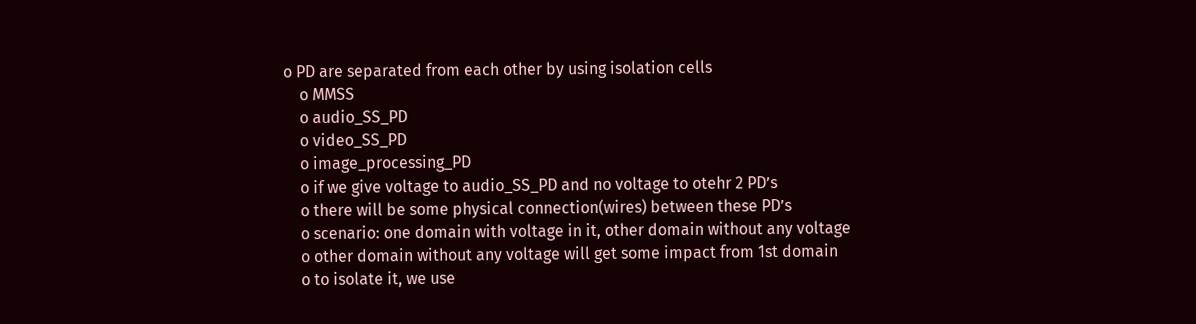o PD are separated from each other by using isolation cells
    o MMSS
    o audio_SS_PD
    o video_SS_PD
    o image_processing_PD
    o if we give voltage to audio_SS_PD and no voltage to otehr 2 PD’s
    o there will be some physical connection(wires) between these PD’s
    o scenario: one domain with voltage in it, other domain without any voltage
    o other domain without any voltage will get some impact from 1st domain
    o to isolate it, we use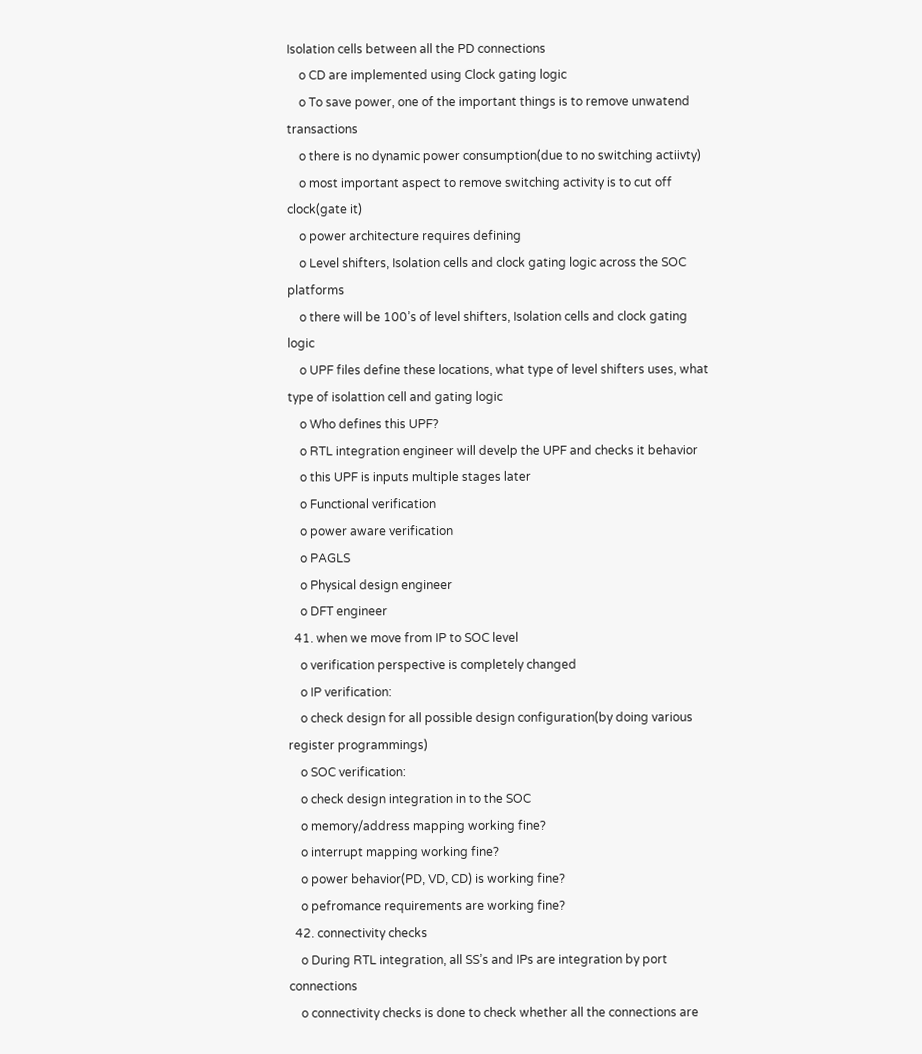Isolation cells between all the PD connections
    o CD are implemented using Clock gating logic
    o To save power, one of the important things is to remove unwatend transactions
    o there is no dynamic power consumption(due to no switching actiivty)
    o most important aspect to remove switching activity is to cut off clock(gate it)
    o power architecture requires defining
    o Level shifters, Isolation cells and clock gating logic across the SOC platforms
    o there will be 100’s of level shifters, Isolation cells and clock gating logic
    o UPF files define these locations, what type of level shifters uses, what type of isolattion cell and gating logic
    o Who defines this UPF?
    o RTL integration engineer will develp the UPF and checks it behavior
    o this UPF is inputs multiple stages later
    o Functional verification
    o power aware verification
    o PAGLS
    o Physical design engineer
    o DFT engineer
  41. when we move from IP to SOC level
    o verification perspective is completely changed
    o IP verification:
    o check design for all possible design configuration(by doing various register programmings)
    o SOC verification:
    o check design integration in to the SOC
    o memory/address mapping working fine?
    o interrupt mapping working fine?
    o power behavior(PD, VD, CD) is working fine?
    o pefromance requirements are working fine?
  42. connectivity checks
    o During RTL integration, all SS’s and IPs are integration by port connections
    o connectivity checks is done to check whether all the connections are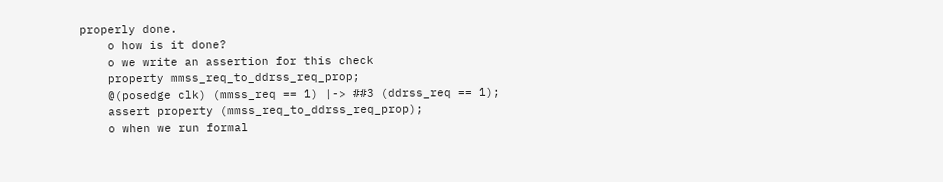properly done.
    o how is it done?
    o we write an assertion for this check
    property mmss_req_to_ddrss_req_prop;
    @(posedge clk) (mmss_req == 1) |-> ##3 (ddrss_req == 1);
    assert property (mmss_req_to_ddrss_req_prop);
    o when we run formal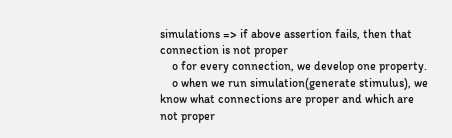simulations => if above assertion fails, then that connection is not proper
    o for every connection, we develop one property.
    o when we run simulation(generate stimulus), we know what connections are proper and which are not proper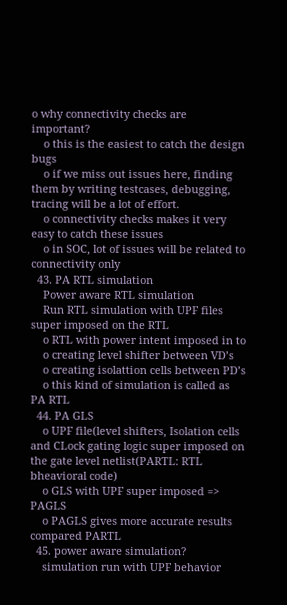o why connectivity checks are important?
    o this is the easiest to catch the design bugs
    o if we miss out issues here, finding them by writing testcases, debugging, tracing will be a lot of effort.
    o connectivity checks makes it very easy to catch these issues
    o in SOC, lot of issues will be related to connectivity only
  43. PA RTL simulation
    Power aware RTL simulation
    Run RTL simulation with UPF files super imposed on the RTL
    o RTL with power intent imposed in to
    o creating level shifter between VD’s
    o creating isolattion cells between PD’s
    o this kind of simulation is called as PA RTL
  44. PA GLS
    o UPF file(level shifters, Isolation cells and CLock gating logic super imposed on the gate level netlist(PARTL: RTL bheavioral code)
    o GLS with UPF super imposed => PAGLS
    o PAGLS gives more accurate results compared PARTL
  45. power aware simulation?
    simulation run with UPF behavior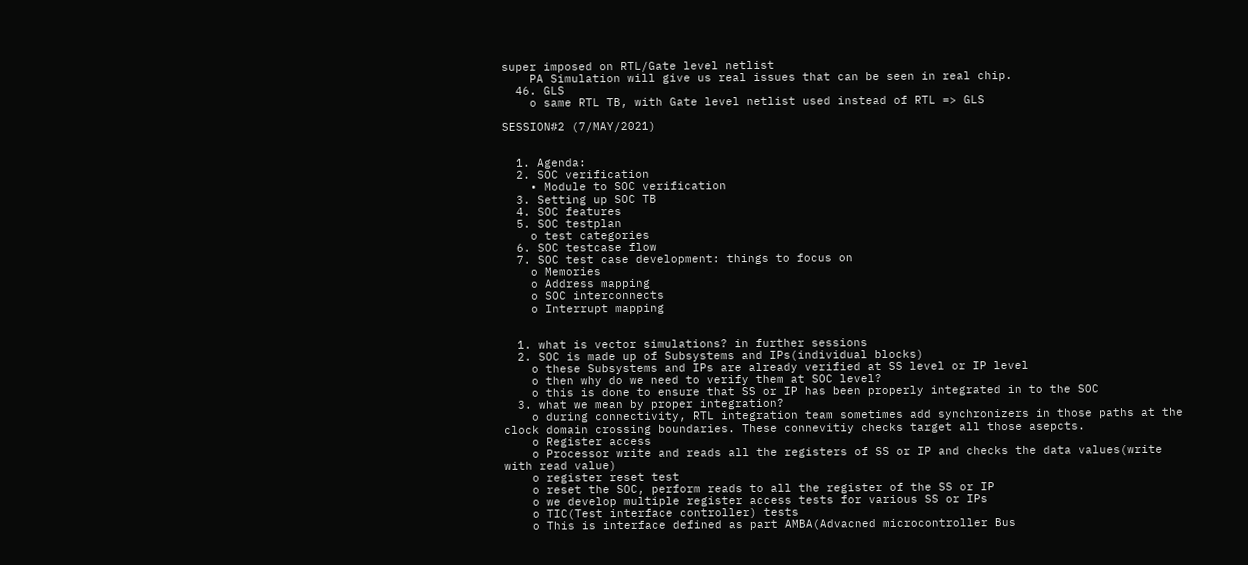super imposed on RTL/Gate level netlist
    PA Simulation will give us real issues that can be seen in real chip.
  46. GLS
    o same RTL TB, with Gate level netlist used instead of RTL => GLS

SESSION#2 (7/MAY/2021)


  1. Agenda:
  2. SOC verification
    • Module to SOC verification
  3. Setting up SOC TB
  4. SOC features
  5. SOC testplan
    o test categories
  6. SOC testcase flow
  7. SOC test case development: things to focus on
    o Memories
    o Address mapping
    o SOC interconnects
    o Interrupt mapping


  1. what is vector simulations? in further sessions
  2. SOC is made up of Subsystems and IPs(individual blocks)
    o these Subsystems and IPs are already verified at SS level or IP level
    o then why do we need to verify them at SOC level?
    o this is done to ensure that SS or IP has been properly integrated in to the SOC
  3. what we mean by proper integration?
    o during connectivity, RTL integration team sometimes add synchronizers in those paths at the clock domain crossing boundaries. These connevitiy checks target all those asepcts.
    o Register access
    o Processor write and reads all the registers of SS or IP and checks the data values(write with read value)
    o register reset test
    o reset the SOC, perform reads to all the register of the SS or IP
    o we develop multiple register access tests for various SS or IPs
    o TIC(Test interface controller) tests
    o This is interface defined as part AMBA(Advacned microcontroller Bus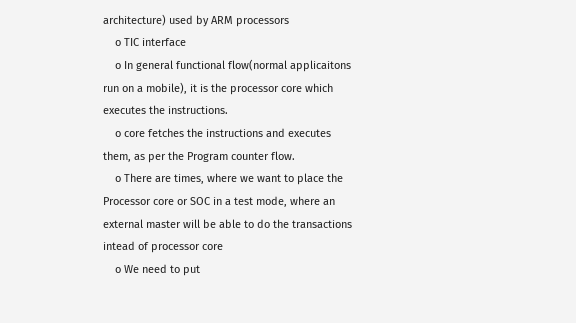architecture) used by ARM processors
    o TIC interface
    o In general functional flow(normal applicaitons run on a mobile), it is the processor core which executes the instructions.
    o core fetches the instructions and executes them, as per the Program counter flow.
    o There are times, where we want to place the Processor core or SOC in a test mode, where an external master will be able to do the transactions intead of processor core
    o We need to put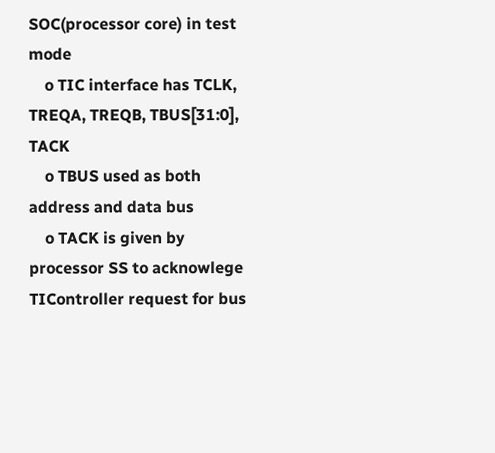SOC(processor core) in test mode
    o TIC interface has TCLK, TREQA, TREQB, TBUS[31:0], TACK
    o TBUS used as both address and data bus
    o TACK is given by processor SS to acknowlege TIController request for bus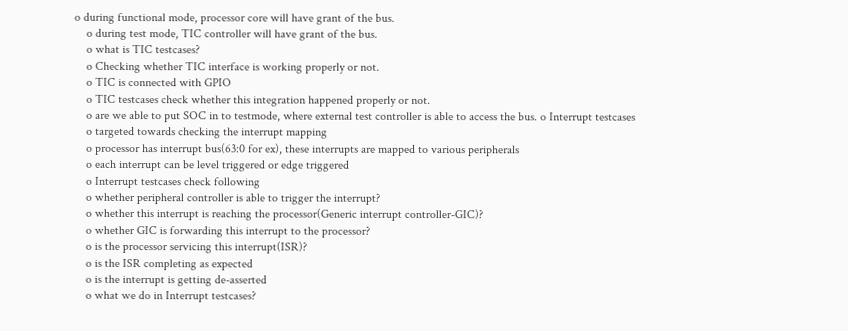o during functional mode, processor core will have grant of the bus.
    o during test mode, TIC controller will have grant of the bus.
    o what is TIC testcases?
    o Checking whether TIC interface is working properly or not.
    o TIC is connected with GPIO
    o TIC testcases check whether this integration happened properly or not.
    o are we able to put SOC in to testmode, where external test controller is able to access the bus. o Interrupt testcases
    o targeted towards checking the interrupt mapping
    o processor has interrupt bus(63:0 for ex), these interrupts are mapped to various peripherals
    o each interrupt can be level triggered or edge triggered
    o Interrupt testcases check following
    o whether peripheral controller is able to trigger the interrupt?
    o whether this interrupt is reaching the processor(Generic interrupt controller-GIC)?
    o whether GIC is forwarding this interrupt to the processor?
    o is the processor servicing this interrupt(ISR)?
    o is the ISR completing as expected
    o is the interrupt is getting de-asserted
    o what we do in Interrupt testcases?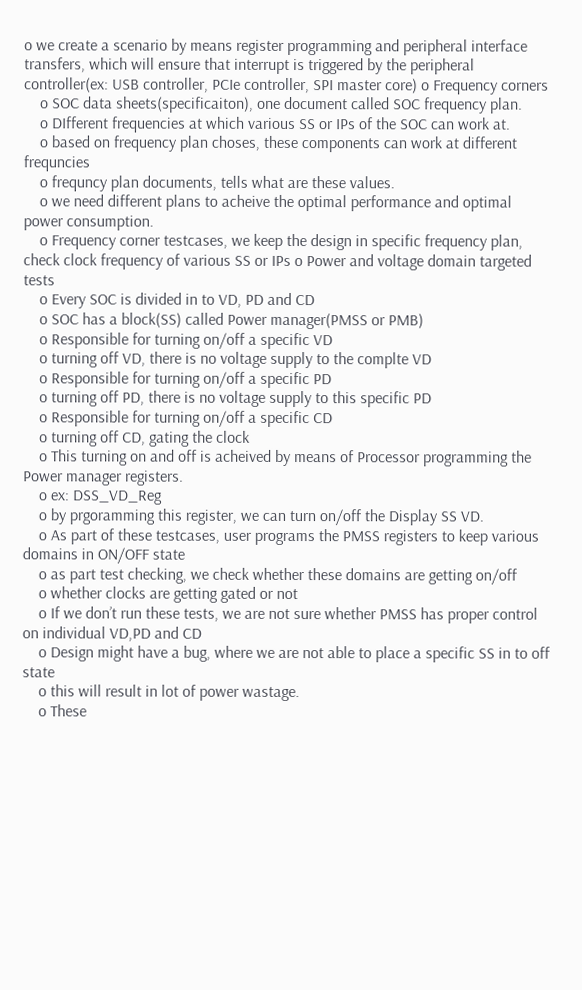o we create a scenario by means register programming and peripheral interface transfers, which will ensure that interrupt is triggered by the peripheral controller(ex: USB controller, PCIe controller, SPI master core) o Frequency corners
    o SOC data sheets(specificaiton), one document called SOC frequency plan.
    o DIfferent frequencies at which various SS or IPs of the SOC can work at.
    o based on frequency plan choses, these components can work at different frequncies
    o frequncy plan documents, tells what are these values.
    o we need different plans to acheive the optimal performance and optimal power consumption.
    o Frequency corner testcases, we keep the design in specific frequency plan, check clock frequency of various SS or IPs o Power and voltage domain targeted tests
    o Every SOC is divided in to VD, PD and CD
    o SOC has a block(SS) called Power manager(PMSS or PMB)
    o Responsible for turning on/off a specific VD
    o turning off VD, there is no voltage supply to the complte VD
    o Responsible for turning on/off a specific PD
    o turning off PD, there is no voltage supply to this specific PD
    o Responsible for turning on/off a specific CD
    o turning off CD, gating the clock
    o This turning on and off is acheived by means of Processor programming the Power manager registers.
    o ex: DSS_VD_Reg
    o by prgoramming this register, we can turn on/off the Display SS VD.
    o As part of these testcases, user programs the PMSS registers to keep various domains in ON/OFF state
    o as part test checking, we check whether these domains are getting on/off
    o whether clocks are getting gated or not
    o If we don’t run these tests, we are not sure whether PMSS has proper control on individual VD,PD and CD
    o Design might have a bug, where we are not able to place a specific SS in to off state
    o this will result in lot of power wastage.
    o These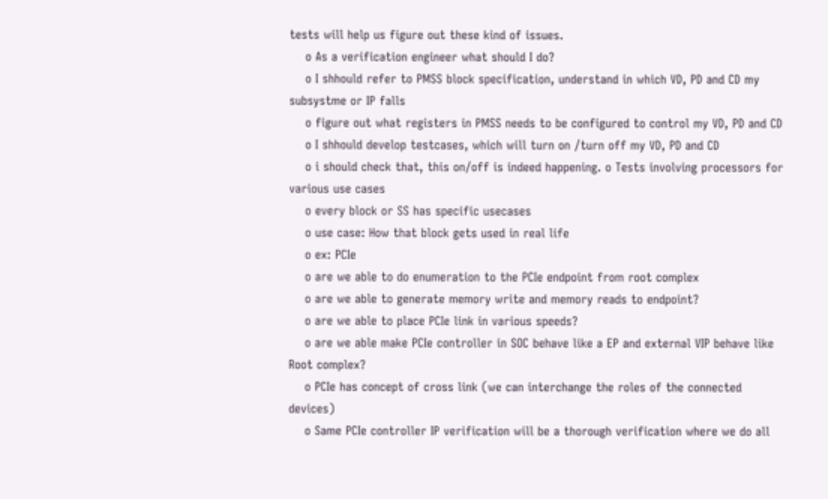tests will help us figure out these kind of issues.
    o As a verification engineer what should I do?
    o I shhould refer to PMSS block specification, understand in which VD, PD and CD my subsystme or IP falls
    o figure out what registers in PMSS needs to be configured to control my VD, PD and CD
    o I shhould develop testcases, which will turn on /turn off my VD, PD and CD
    o i should check that, this on/off is indeed happening. o Tests involving processors for various use cases
    o every block or SS has specific usecases
    o use case: How that block gets used in real life
    o ex: PCIe
    o are we able to do enumeration to the PCIe endpoint from root complex
    o are we able to generate memory write and memory reads to endpoint?
    o are we able to place PCIe link in various speeds?
    o are we able make PCIe controller in SOC behave like a EP and external VIP behave like Root complex?
    o PCIe has concept of cross link (we can interchange the roles of the connected devices)
    o Same PCIe controller IP verification will be a thorough verification where we do all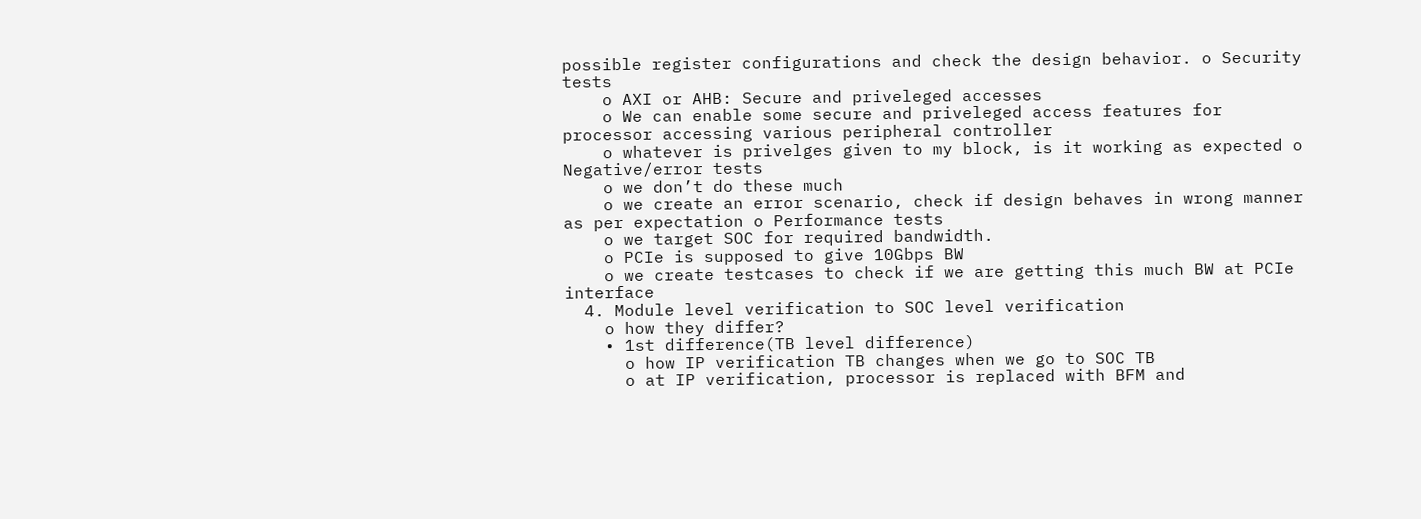possible register configurations and check the design behavior. o Security tests
    o AXI or AHB: Secure and priveleged accesses
    o We can enable some secure and priveleged access features for processor accessing various peripheral controller
    o whatever is privelges given to my block, is it working as expected o Negative/error tests
    o we don’t do these much
    o we create an error scenario, check if design behaves in wrong manner as per expectation o Performance tests
    o we target SOC for required bandwidth.
    o PCIe is supposed to give 10Gbps BW
    o we create testcases to check if we are getting this much BW at PCIe interface
  4. Module level verification to SOC level verification
    o how they differ?
    • 1st difference(TB level difference)
      o how IP verification TB changes when we go to SOC TB
      o at IP verification, processor is replaced with BFM and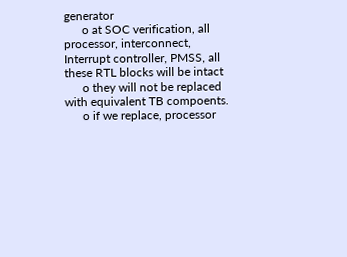generator
      o at SOC verification, all processor, interconnect, Interrupt controller, PMSS, all these RTL blocks will be intact
      o they will not be replaced with equivalent TB compoents.
      o if we replace, processor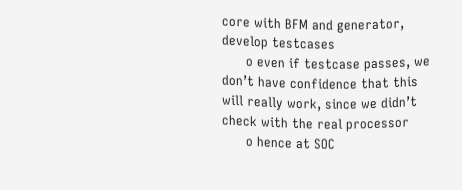core with BFM and generator, develop testcases
      o even if testcase passes, we don’t have confidence that this will really work, since we didn’t check with the real processor
      o hence at SOC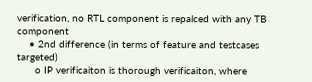verification, no RTL component is repalced with any TB component
    • 2nd difference (in terms of feature and testcases targeted)
      o IP verificaiton is thorough verificaiton, where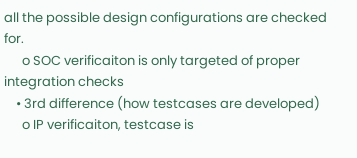all the possible design configurations are checked for.
      o SOC verificaiton is only targeted of proper integration checks
    • 3rd difference (how testcases are developed)
      o IP verificaiton, testcase is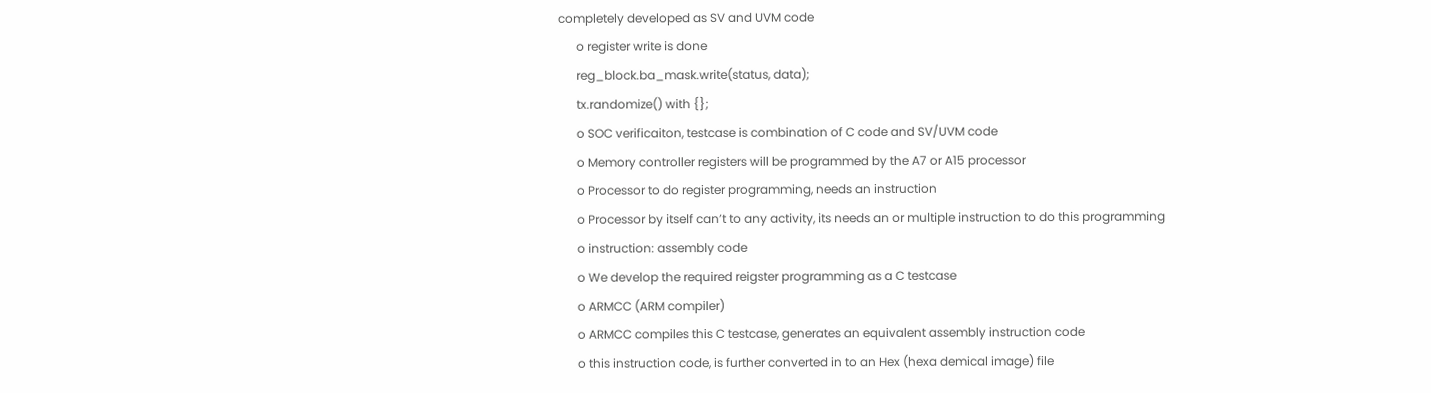completely developed as SV and UVM code
      o register write is done
      reg_block.ba_mask.write(status, data);
      tx.randomize() with {};
      o SOC verificaiton, testcase is combination of C code and SV/UVM code
      o Memory controller registers will be programmed by the A7 or A15 processor
      o Processor to do register programming, needs an instruction
      o Processor by itself can’t to any activity, its needs an or multiple instruction to do this programming
      o instruction: assembly code
      o We develop the required reigster programming as a C testcase
      o ARMCC (ARM compiler)
      o ARMCC compiles this C testcase, generates an equivalent assembly instruction code
      o this instruction code, is further converted in to an Hex (hexa demical image) file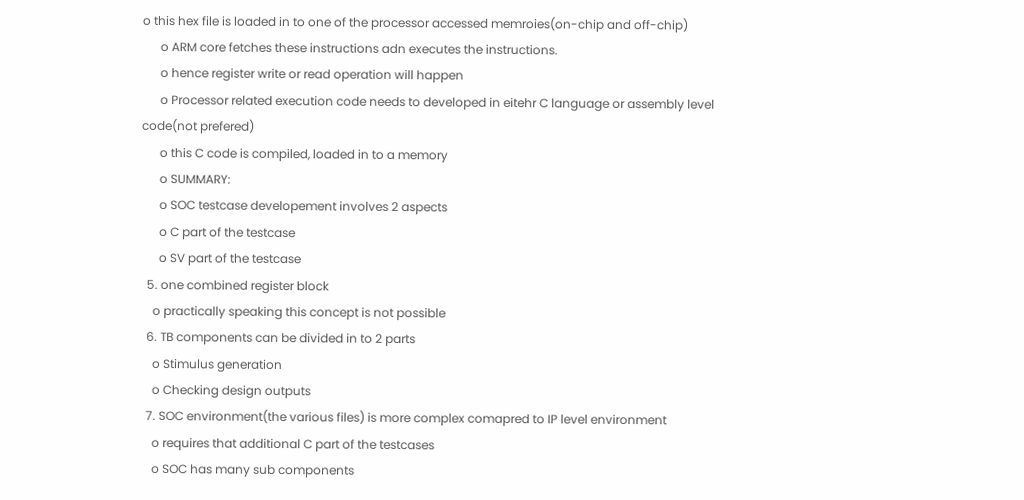o this hex file is loaded in to one of the processor accessed memroies(on-chip and off-chip)
      o ARM core fetches these instructions adn executes the instructions.
      o hence register write or read operation will happen
      o Processor related execution code needs to developed in eitehr C language or assembly level code(not prefered)
      o this C code is compiled, loaded in to a memory
      o SUMMARY:
      o SOC testcase developement involves 2 aspects
      o C part of the testcase
      o SV part of the testcase
  5. one combined register block
    o practically speaking this concept is not possible
  6. TB components can be divided in to 2 parts
    o Stimulus generation
    o Checking design outputs
  7. SOC environment(the various files) is more complex comapred to IP level environment
    o requires that additional C part of the testcases
    o SOC has many sub components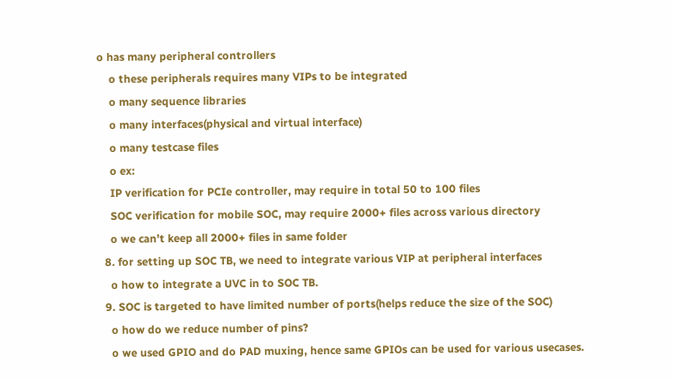o has many peripheral controllers
    o these peripherals requires many VIPs to be integrated
    o many sequence libraries
    o many interfaces(physical and virtual interface)
    o many testcase files
    o ex:
    IP verification for PCIe controller, may require in total 50 to 100 files
    SOC verification for mobile SOC, may require 2000+ files across various directory
    o we can’t keep all 2000+ files in same folder
  8. for setting up SOC TB, we need to integrate various VIP at peripheral interfaces
    o how to integrate a UVC in to SOC TB.
  9. SOC is targeted to have limited number of ports(helps reduce the size of the SOC)
    o how do we reduce number of pins?
    o we used GPIO and do PAD muxing, hence same GPIOs can be used for various usecases.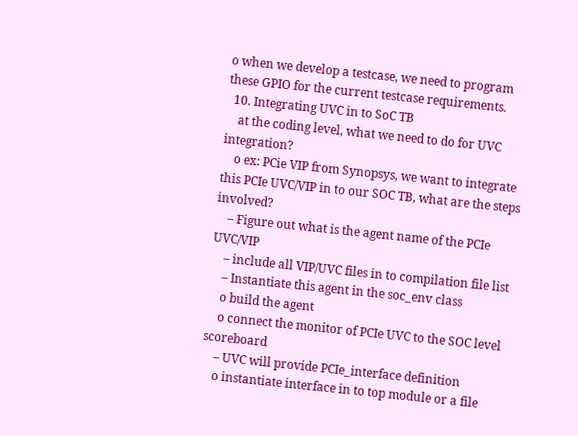o when we develop a testcase, we need to program these GPIO for the current testcase requirements.
  10. Integrating UVC in to SoC TB
    at the coding level, what we need to do for UVC integration?
    o ex: PCie VIP from Synopsys, we want to integrate this PCIe UVC/VIP in to our SOC TB, what are the steps involved?
    – Figure out what is the agent name of the PCIe UVC/VIP
    – include all VIP/UVC files in to compilation file list
    – Instantiate this agent in the soc_env class
    o build the agent
    o connect the monitor of PCIe UVC to the SOC level scoreboard
    – UVC will provide PCIe_interface definition
    o instantiate interface in to top module or a file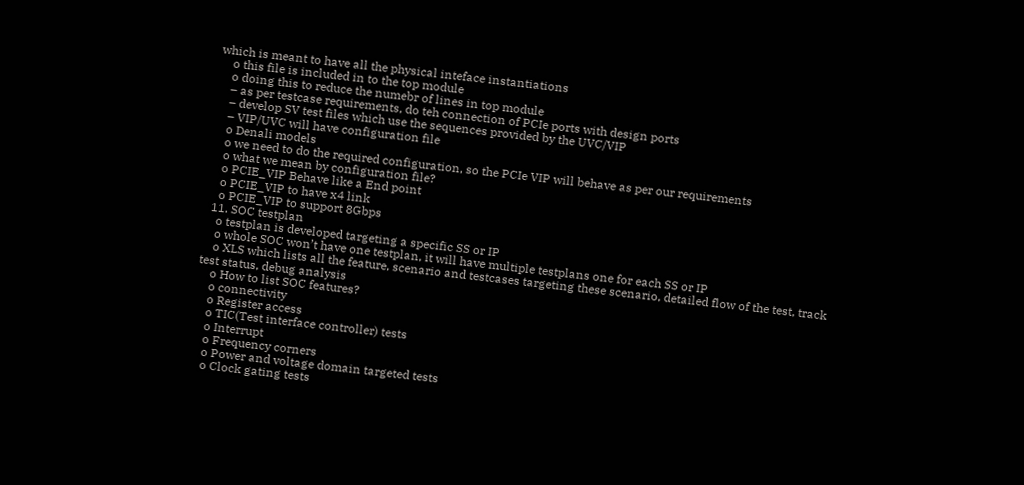which is meant to have all the physical inteface instantiations
    o this file is included in to the top module
    o doing this to reduce the numebr of lines in top module
    – as per testcase requirements, do teh connection of PCIe ports with design ports
    – develop SV test files which use the sequences provided by the UVC/VIP
    – VIP/UVC will have configuration file
    o Denali models
    o we need to do the required configuration, so the PCIe VIP will behave as per our requirements
    o what we mean by configuration file?
    o PCIE_VIP Behave like a End point
    o PCIE_VIP to have x4 link
    o PCIE_VIP to support 8Gbps
  11. SOC testplan
    o testplan is developed targeting a specific SS or IP
    o whole SOC won’t have one testplan, it will have multiple testplans one for each SS or IP
    o XLS which lists all the feature, scenario and testcases targeting these scenario, detailed flow of the test, track test status, debug analysis
    o How to list SOC features?
    o connectivity
    o Register access
    o TIC(Test interface controller) tests
    o Interrupt
    o Frequency corners
    o Power and voltage domain targeted tests
    o Clock gating tests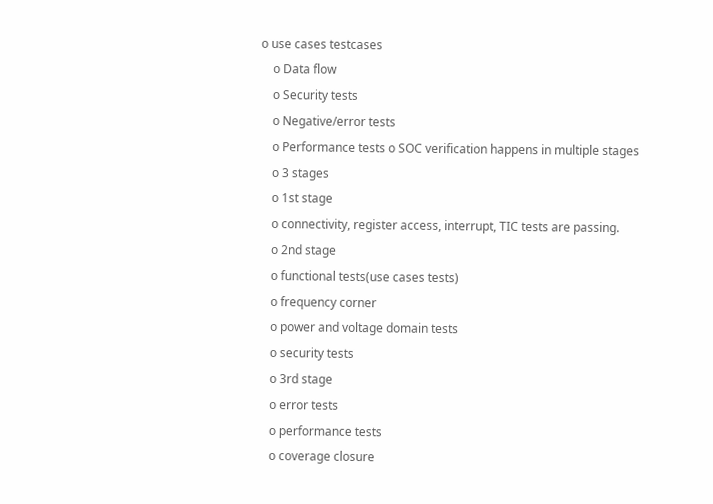o use cases testcases
    o Data flow
    o Security tests
    o Negative/error tests
    o Performance tests o SOC verification happens in multiple stages
    o 3 stages
    o 1st stage
    o connectivity, register access, interrupt, TIC tests are passing.
    o 2nd stage
    o functional tests(use cases tests)
    o frequency corner
    o power and voltage domain tests
    o security tests
    o 3rd stage
    o error tests
    o performance tests
    o coverage closure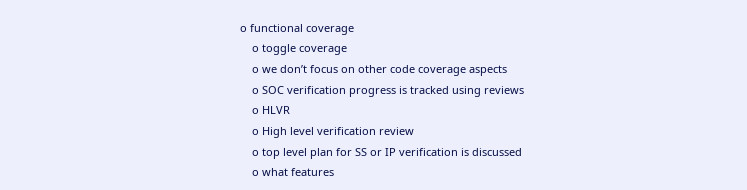o functional coverage
    o toggle coverage
    o we don’t focus on other code coverage aspects
    o SOC verification progress is tracked using reviews
    o HLVR
    o High level verification review
    o top level plan for SS or IP verification is discussed
    o what features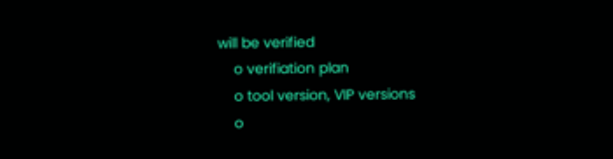will be verified
    o verifiation plan
    o tool version, VIP versions
    o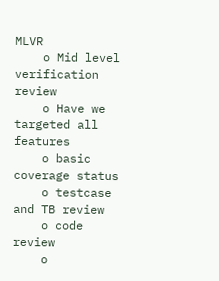MLVR
    o Mid level verification review
    o Have we targeted all features
    o basic coverage status
    o testcase and TB review
    o code review
    o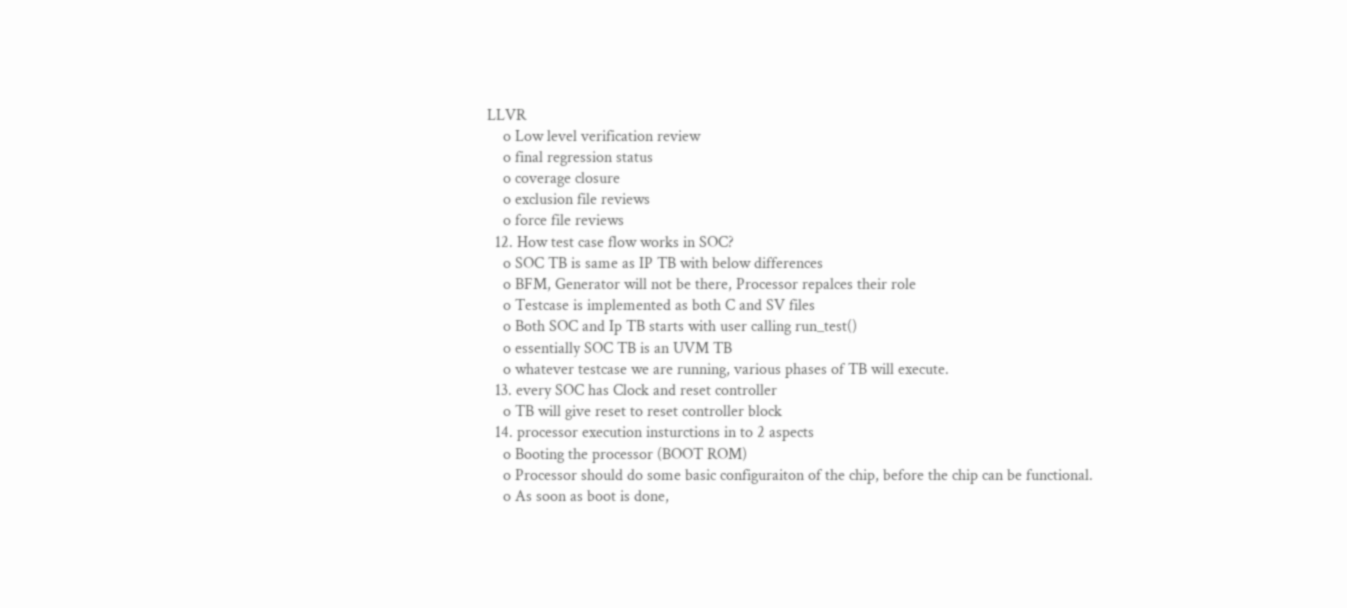LLVR
    o Low level verification review
    o final regression status
    o coverage closure
    o exclusion file reviews
    o force file reviews
  12. How test case flow works in SOC?
    o SOC TB is same as IP TB with below differences
    o BFM, Generator will not be there, Processor repalces their role
    o Testcase is implemented as both C and SV files
    o Both SOC and Ip TB starts with user calling run_test()
    o essentially SOC TB is an UVM TB
    o whatever testcase we are running, various phases of TB will execute.
  13. every SOC has Clock and reset controller
    o TB will give reset to reset controller block
  14. processor execution insturctions in to 2 aspects
    o Booting the processor (BOOT ROM)
    o Processor should do some basic configuraiton of the chip, before the chip can be functional.
    o As soon as boot is done,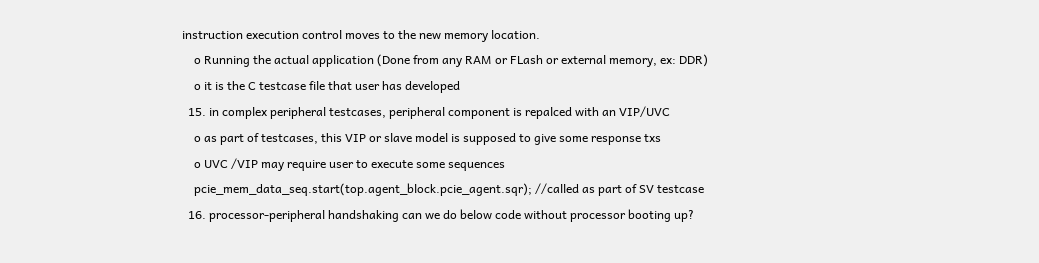instruction execution control moves to the new memory location.
    o Running the actual application (Done from any RAM or FLash or external memory, ex: DDR)
    o it is the C testcase file that user has developed
  15. in complex peripheral testcases, peripheral component is repalced with an VIP/UVC
    o as part of testcases, this VIP or slave model is supposed to give some response txs
    o UVC /VIP may require user to execute some sequences
    pcie_mem_data_seq.start(top.agent_block.pcie_agent.sqr); //called as part of SV testcase
  16. processor-peripheral handshaking can we do below code without processor booting up?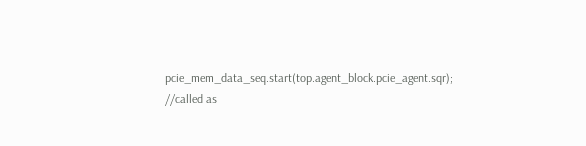pcie_mem_data_seq.start(top.agent_block.pcie_agent.sqr); //called as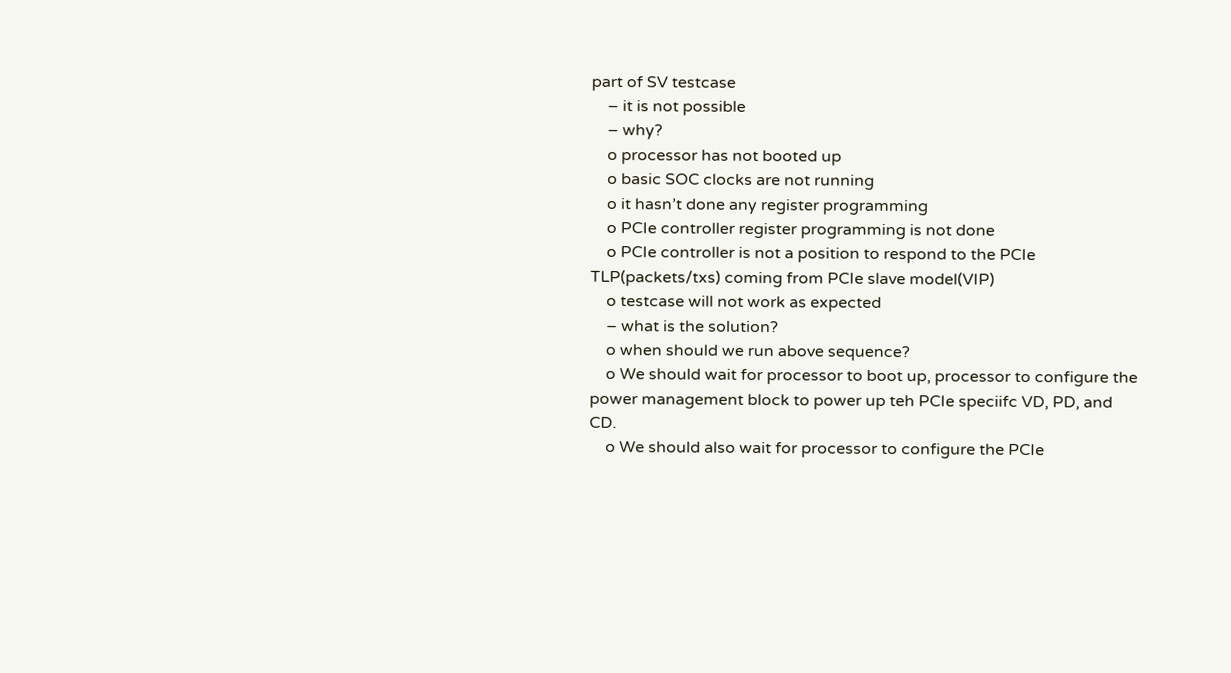part of SV testcase
    – it is not possible
    – why?
    o processor has not booted up
    o basic SOC clocks are not running
    o it hasn’t done any register programming
    o PCIe controller register programming is not done
    o PCIe controller is not a position to respond to the PCIe TLP(packets/txs) coming from PCIe slave model(VIP)
    o testcase will not work as expected
    – what is the solution?
    o when should we run above sequence?
    o We should wait for processor to boot up, processor to configure the power management block to power up teh PCIe speciifc VD, PD, and CD.
    o We should also wait for processor to configure the PCIe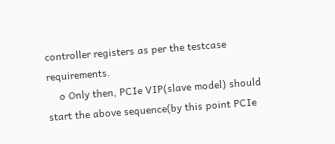controller registers as per the testcase requirements.
    o Only then, PCIe VIP(slave model) should start the above sequence(by this point PCIe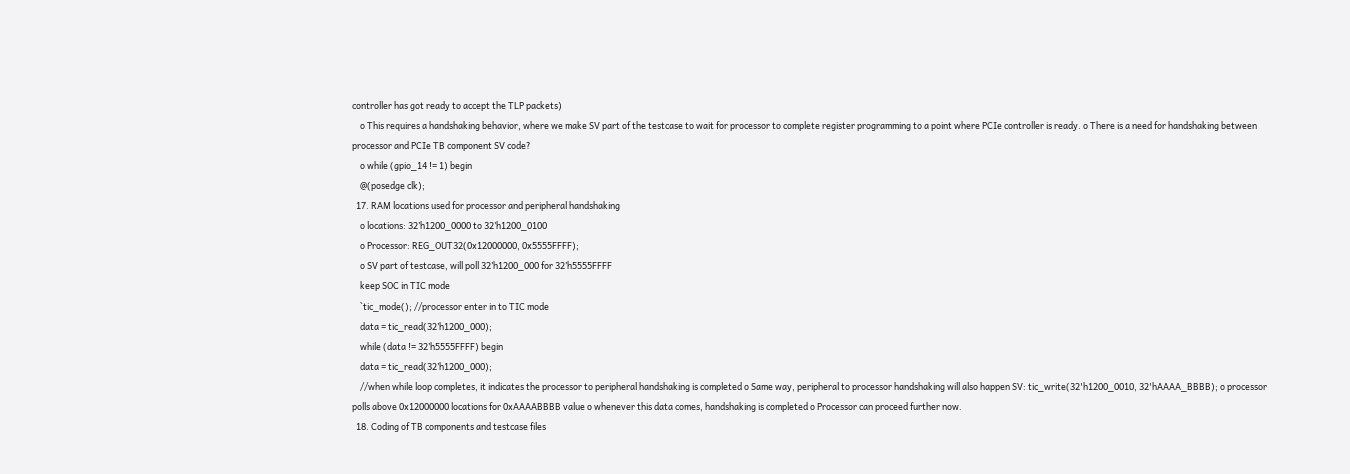controller has got ready to accept the TLP packets)
    o This requires a handshaking behavior, where we make SV part of the testcase to wait for processor to complete register programming to a point where PCIe controller is ready. o There is a need for handshaking between processor and PCIe TB component SV code?
    o while (gpio_14 != 1) begin
    @(posedge clk);
  17. RAM locations used for processor and peripheral handshaking
    o locations: 32’h1200_0000 to 32’h1200_0100
    o Processor: REG_OUT32(0x12000000, 0x5555FFFF);
    o SV part of testcase, will poll 32’h1200_000 for 32’h5555FFFF
    keep SOC in TIC mode
    `tic_mode(); //processor enter in to TIC mode
    data = tic_read(32’h1200_000);
    while (data != 32’h5555FFFF) begin
    data = tic_read(32’h1200_000);
    //when while loop completes, it indicates the processor to peripheral handshaking is completed o Same way, peripheral to processor handshaking will also happen SV: tic_write(32'h1200_0010, 32'hAAAA_BBBB); o processor polls above 0x12000000 locations for 0xAAAABBBB value o whenever this data comes, handshaking is completed o Processor can proceed further now.
  18. Coding of TB components and testcase files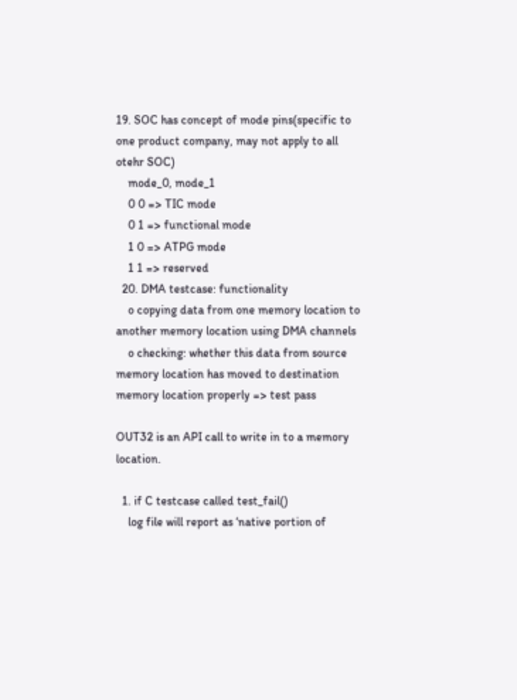19. SOC has concept of mode pins(specific to one product company, may not apply to all otehr SOC)
    mode_0, mode_1
    0 0 => TIC mode
    0 1 => functional mode
    1 0 => ATPG mode
    1 1 => reserved
  20. DMA testcase: functionality
    o copying data from one memory location to another memory location using DMA channels
    o checking: whether this data from source memory location has moved to destination memory location properly => test pass

OUT32 is an API call to write in to a memory location.

  1. if C testcase called test_fail()
    log file will report as ‘native portion of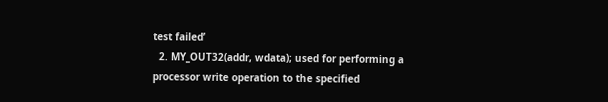test failed’
  2. MY_OUT32(addr, wdata); used for performing a processor write operation to the specified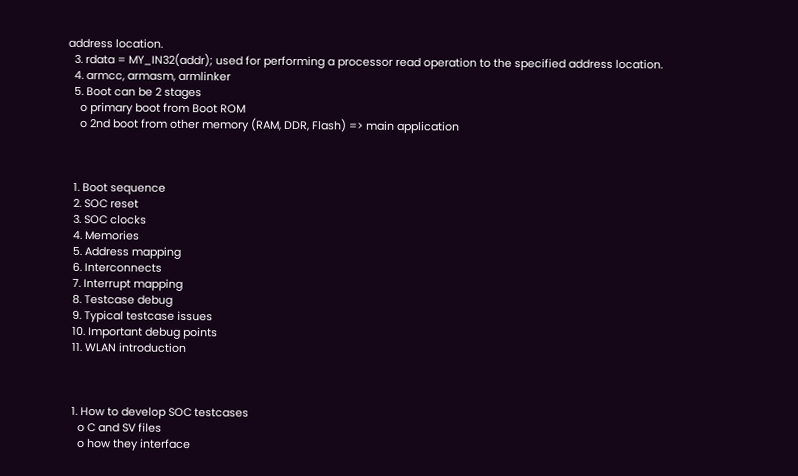address location.
  3. rdata = MY_IN32(addr); used for performing a processor read operation to the specified address location.
  4. armcc, armasm, armlinker
  5. Boot can be 2 stages
    o primary boot from Boot ROM
    o 2nd boot from other memory (RAM, DDR, Flash) => main application



  1. Boot sequence
  2. SOC reset
  3. SOC clocks
  4. Memories
  5. Address mapping
  6. Interconnects
  7. Interrupt mapping
  8. Testcase debug
  9. Typical testcase issues
  10. Important debug points
  11. WLAN introduction



  1. How to develop SOC testcases
    o C and SV files
    o how they interface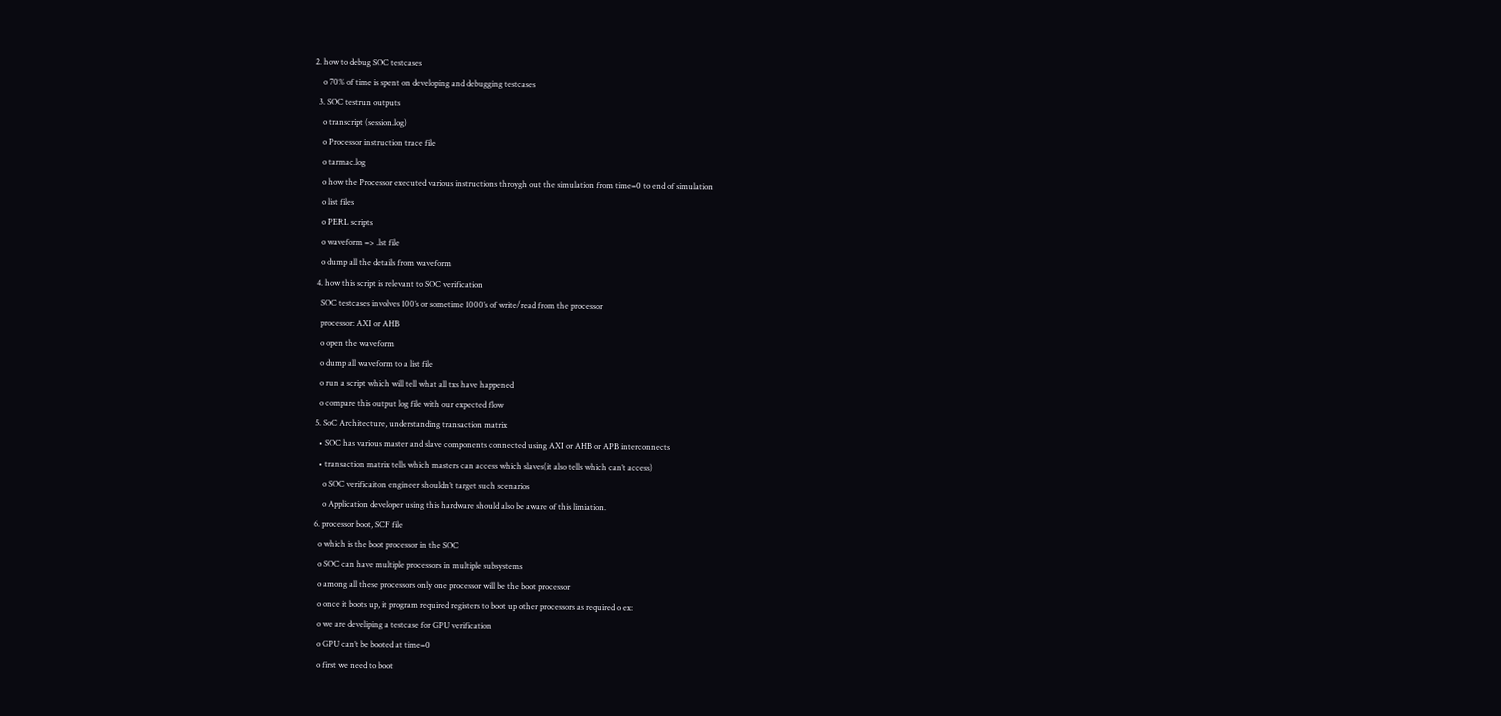2. how to debug SOC testcases
    o 70% of time is spent on developing and debugging testcases
  3. SOC testrun outputs
    o transcript (session.log)
    o Processor instruction trace file
    o tarmac.log
    o how the Processor executed various instructions throygh out the simulation from time=0 to end of simulation
    o list files
    o PERL scripts
    o waveform => .lst file
    o dump all the details from waveform
  4. how this script is relevant to SOC verification
    SOC testcases involves 100’s or sometime 1000’s of write/read from the processor
    processor: AXI or AHB
    o open the waveform
    o dump all waveform to a list file
    o run a script which will tell what all txs have happened
    o compare this output log file with our expected flow
  5. SoC Architecture, understanding transaction matrix
    • SOC has various master and slave components connected using AXI or AHB or APB interconnects
    • transaction matrix tells which masters can access which slaves(it also tells which can’t access)
      o SOC verificaiton engineer shouldn’t target such scenarios
      o Application developer using this hardware should also be aware of this limiation.
  6. processor boot, SCF file
    o which is the boot processor in the SOC
    o SOC can have multiple processors in multiple subsystems
    o among all these processors only one processor will be the boot processor
    o once it boots up, it program required registers to boot up other processors as required o ex:
    o we are develiping a testcase for GPU verification
    o GPU can’t be booted at time=0
    o first we need to boot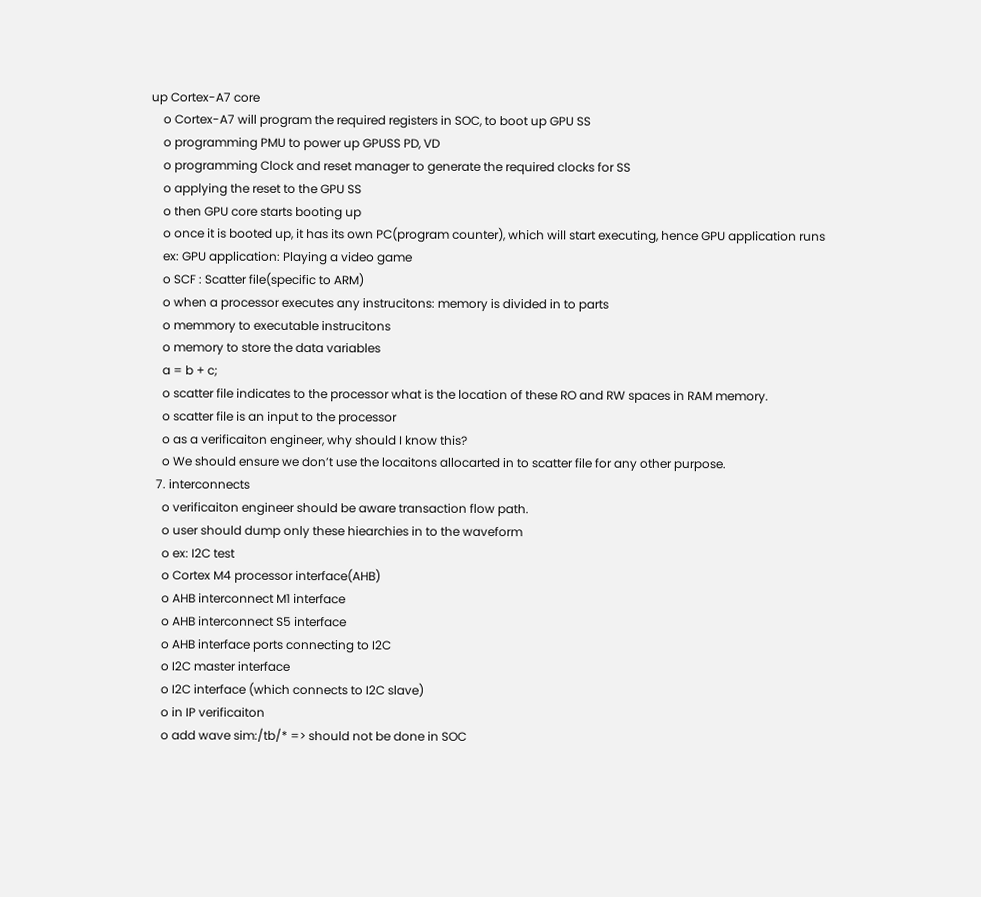up Cortex-A7 core
    o Cortex-A7 will program the required registers in SOC, to boot up GPU SS
    o programming PMU to power up GPUSS PD, VD
    o programming Clock and reset manager to generate the required clocks for SS
    o applying the reset to the GPU SS
    o then GPU core starts booting up
    o once it is booted up, it has its own PC(program counter), which will start executing, hence GPU application runs
    ex: GPU application: Playing a video game
    o SCF : Scatter file(specific to ARM)
    o when a processor executes any instrucitons: memory is divided in to parts
    o memmory to executable instrucitons
    o memory to store the data variables
    a = b + c;
    o scatter file indicates to the processor what is the location of these RO and RW spaces in RAM memory.
    o scatter file is an input to the processor
    o as a verificaiton engineer, why should I know this?
    o We should ensure we don’t use the locaitons allocarted in to scatter file for any other purpose.
  7. interconnects
    o verificaiton engineer should be aware transaction flow path.
    o user should dump only these hiearchies in to the waveform
    o ex: I2C test
    o Cortex M4 processor interface(AHB)
    o AHB interconnect M1 interface
    o AHB interconnect S5 interface
    o AHB interface ports connecting to I2C
    o I2C master interface
    o I2C interface (which connects to I2C slave)
    o in IP verificaiton
    o add wave sim:/tb/* => should not be done in SOC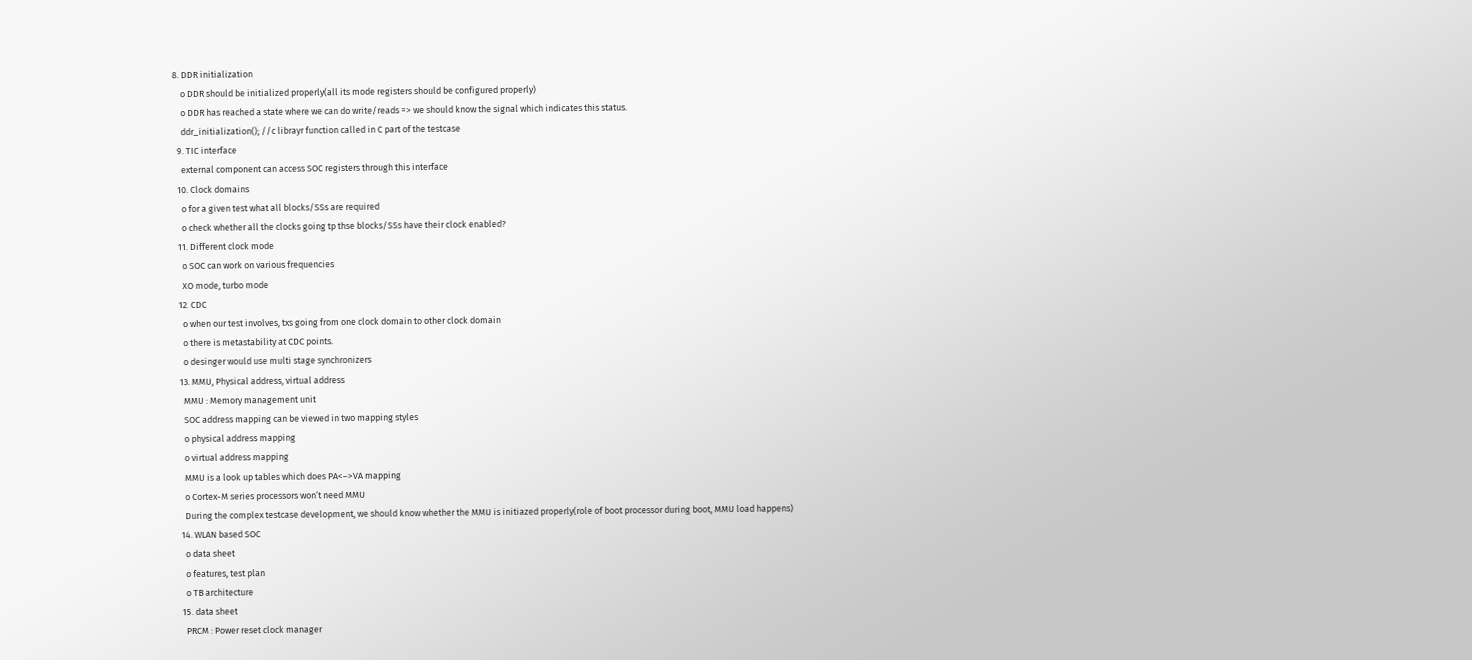8. DDR initialization
    o DDR should be initialized properly(all its mode registers should be configured properly)
    o DDR has reached a state where we can do write/reads => we should know the signal which indicates this status.
    ddr_initialization(); //c librayr function called in C part of the testcase
  9. TIC interface
    external component can access SOC registers through this interface
  10. Clock domains
    o for a given test what all blocks/SSs are required
    o check whether all the clocks going tp thse blocks/SSs have their clock enabled?
  11. Different clock mode
    o SOC can work on various frequencies
    XO mode, turbo mode
  12. CDC
    o when our test involves, txs going from one clock domain to other clock domain
    o there is metastability at CDC points.
    o desinger would use multi stage synchronizers
  13. MMU, Physical address, virtual address
    MMU : Memory management unit
    SOC address mapping can be viewed in two mapping styles
    o physical address mapping
    o virtual address mapping
    MMU is a look up tables which does PA<–>VA mapping
    o Cortex-M series processors won’t need MMU
    During the complex testcase development, we should know whether the MMU is initiazed properly(role of boot processor during boot, MMU load happens)
  14. WLAN based SOC
    o data sheet
    o features, test plan
    o TB architecture
  15. data sheet
    PRCM : Power reset clock manager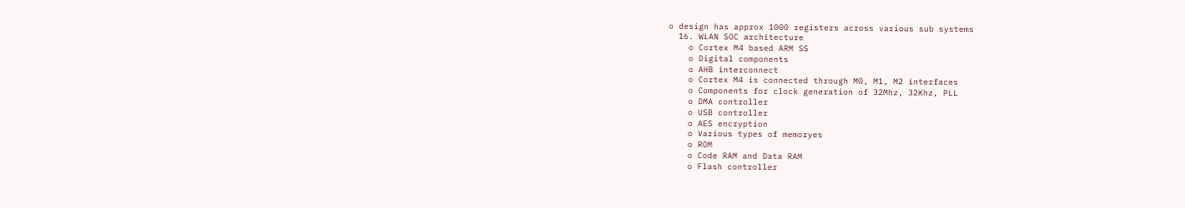o design has approx 1000 registers across various sub systems
  16. WLAN SOC architecture
    o Cortex M4 based ARM SS
    o Digital components
    o AHB interconnect
    o Cortex M4 is connected through M0, M1, M2 interfaces
    o Components for clock generation of 32Mhz, 32Khz, PLL
    o DMA controller
    o USB controller
    o AES encryption
    o Various types of memoryes
    o ROM
    o Code RAM and Data RAM
    o Flash controller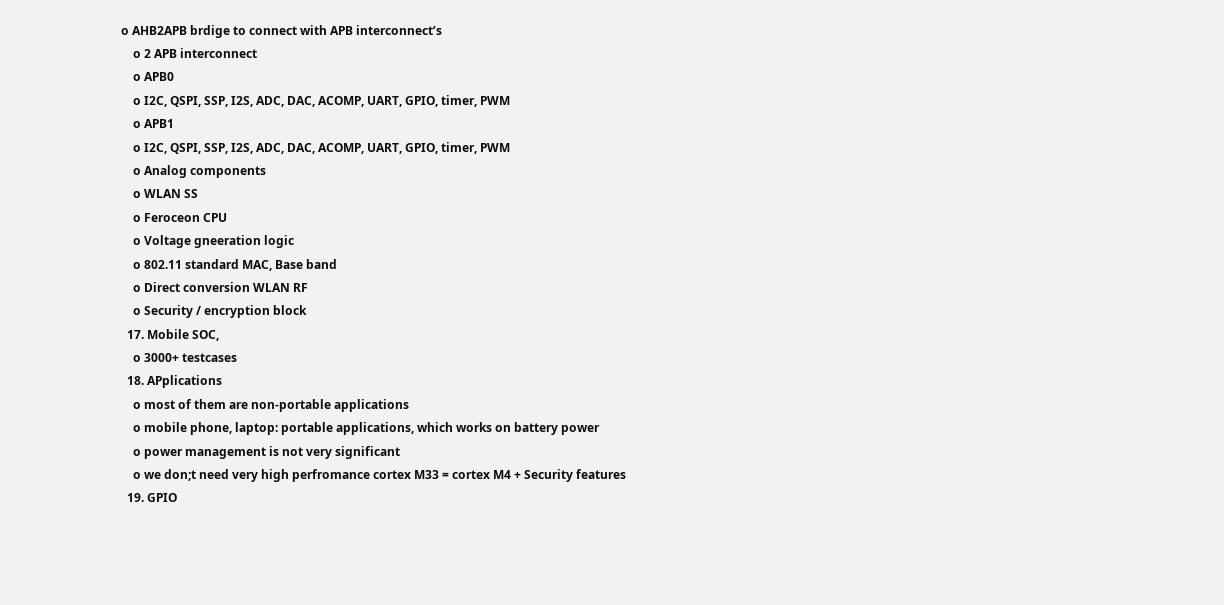o AHB2APB brdige to connect with APB interconnect’s
    o 2 APB interconnect
    o APB0
    o I2C, QSPI, SSP, I2S, ADC, DAC, ACOMP, UART, GPIO, timer, PWM
    o APB1
    o I2C, QSPI, SSP, I2S, ADC, DAC, ACOMP, UART, GPIO, timer, PWM
    o Analog components
    o WLAN SS
    o Feroceon CPU
    o Voltage gneeration logic
    o 802.11 standard MAC, Base band
    o Direct conversion WLAN RF
    o Security / encryption block
  17. Mobile SOC,
    o 3000+ testcases
  18. APplications
    o most of them are non-portable applications
    o mobile phone, laptop: portable applications, which works on battery power
    o power management is not very significant
    o we don;t need very high perfromance cortex M33 = cortex M4 + Security features
  19. GPIO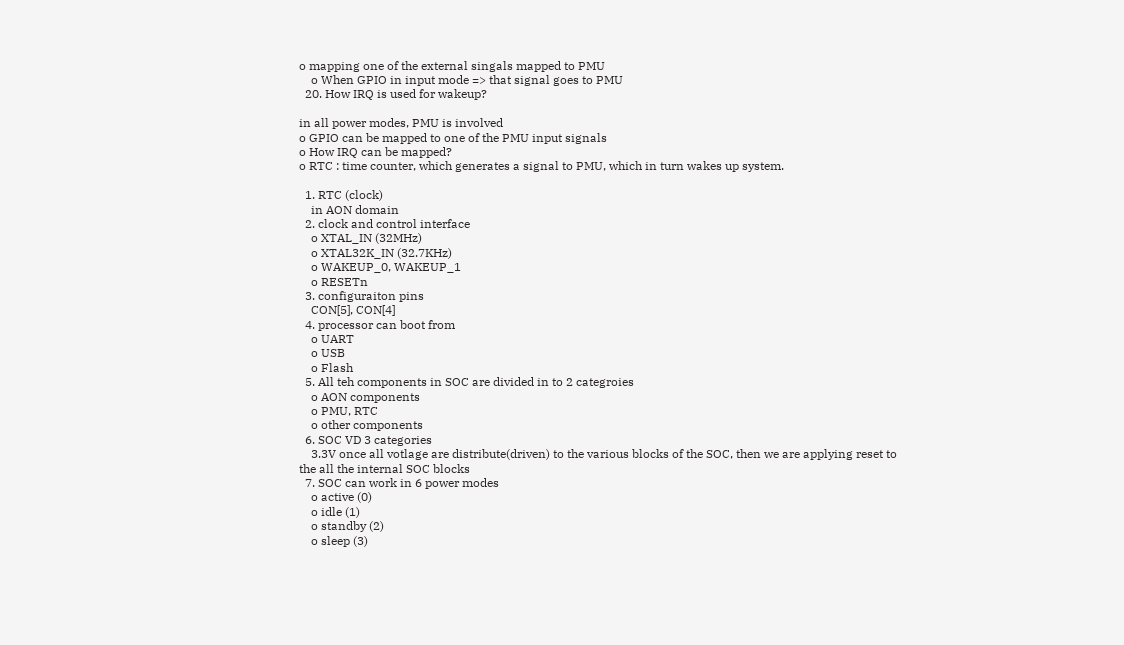o mapping one of the external singals mapped to PMU
    o When GPIO in input mode => that signal goes to PMU
  20. How IRQ is used for wakeup?

in all power modes, PMU is involved
o GPIO can be mapped to one of the PMU input signals
o How IRQ can be mapped?
o RTC : time counter, which generates a signal to PMU, which in turn wakes up system.

  1. RTC (clock)
    in AON domain
  2. clock and control interface
    o XTAL_IN (32MHz)
    o XTAL32K_IN (32.7KHz)
    o WAKEUP_0, WAKEUP_1
    o RESETn
  3. configuraiton pins
    CON[5], CON[4]
  4. processor can boot from
    o UART
    o USB
    o Flash
  5. All teh components in SOC are divided in to 2 categroies
    o AON components
    o PMU, RTC
    o other components
  6. SOC VD 3 categories
    3.3V once all votlage are distribute(driven) to the various blocks of the SOC, then we are applying reset to the all the internal SOC blocks
  7. SOC can work in 6 power modes
    o active (0)
    o idle (1)
    o standby (2)
    o sleep (3)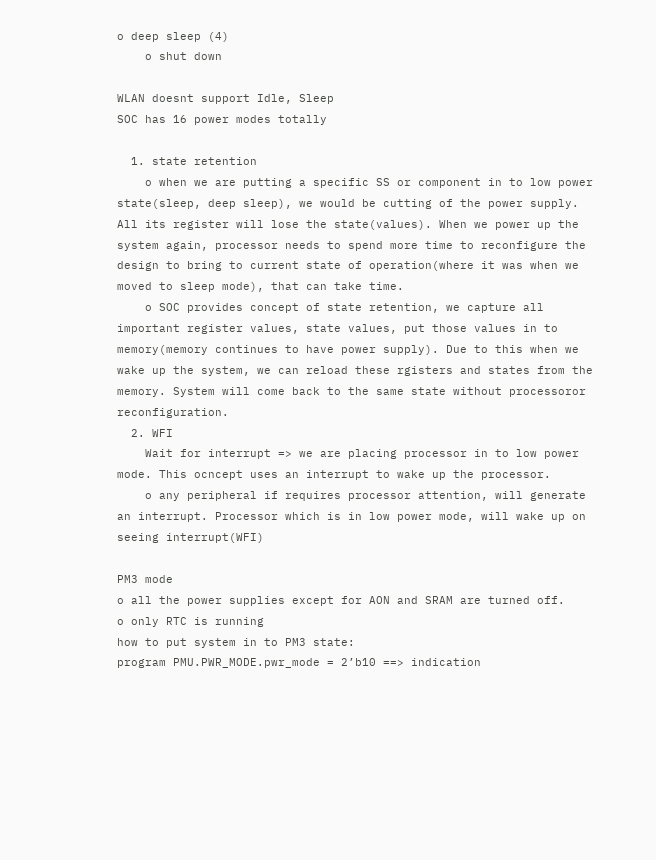o deep sleep (4)
    o shut down

WLAN doesnt support Idle, Sleep
SOC has 16 power modes totally

  1. state retention
    o when we are putting a specific SS or component in to low power state(sleep, deep sleep), we would be cutting of the power supply. All its register will lose the state(values). When we power up the system again, processor needs to spend more time to reconfigure the design to bring to current state of operation(where it was when we moved to sleep mode), that can take time.
    o SOC provides concept of state retention, we capture all important register values, state values, put those values in to memory(memory continues to have power supply). Due to this when we wake up the system, we can reload these rgisters and states from the memory. System will come back to the same state without processoror reconfiguration.
  2. WFI
    Wait for interrupt => we are placing processor in to low power mode. This ocncept uses an interrupt to wake up the processor.
    o any peripheral if requires processor attention, will generate an interrupt. Processor which is in low power mode, will wake up on seeing interrupt(WFI)

PM3 mode
o all the power supplies except for AON and SRAM are turned off.
o only RTC is running
how to put system in to PM3 state:
program PMU.PWR_MODE.pwr_mode = 2’b10 ==> indication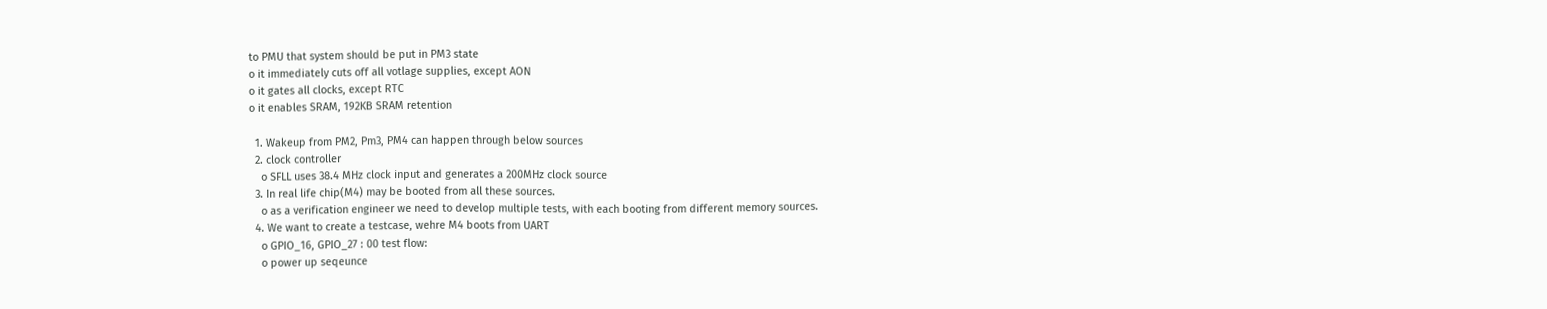to PMU that system should be put in PM3 state
o it immediately cuts off all votlage supplies, except AON
o it gates all clocks, except RTC
o it enables SRAM, 192KB SRAM retention

  1. Wakeup from PM2, Pm3, PM4 can happen through below sources
  2. clock controller
    o SFLL uses 38.4 MHz clock input and generates a 200MHz clock source
  3. In real life chip(M4) may be booted from all these sources.
    o as a verification engineer we need to develop multiple tests, with each booting from different memory sources.
  4. We want to create a testcase, wehre M4 boots from UART
    o GPIO_16, GPIO_27 : 00 test flow:
    o power up seqeunce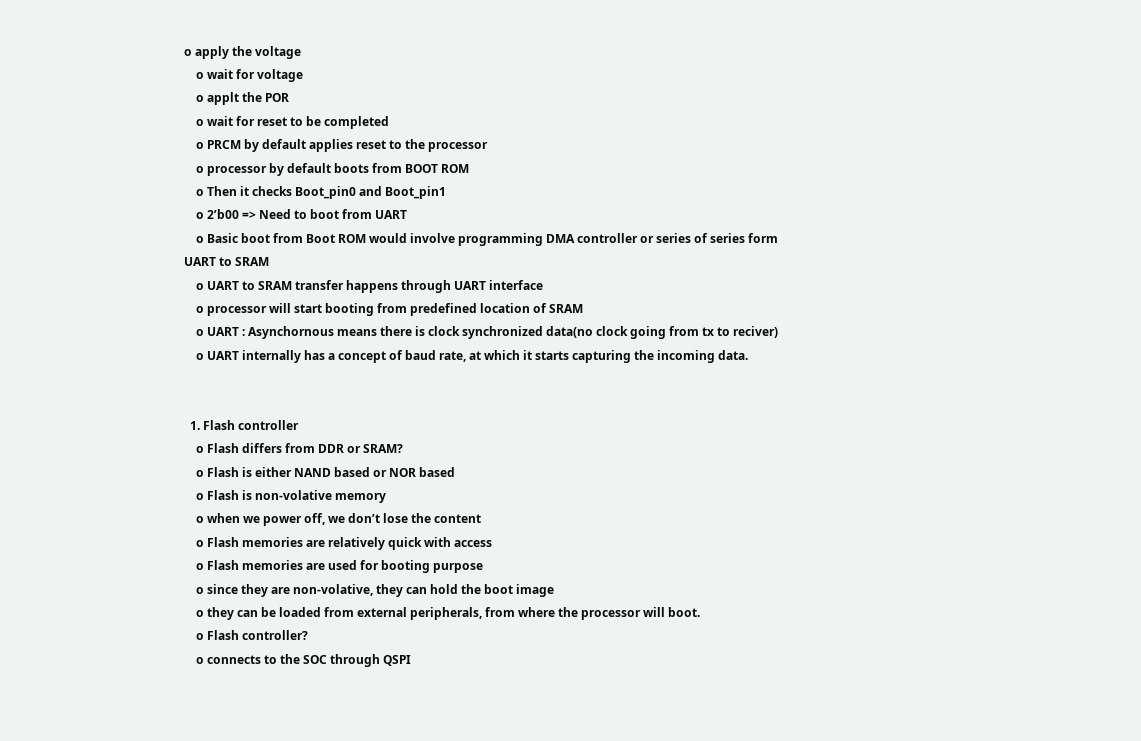o apply the voltage
    o wait for voltage
    o applt the POR
    o wait for reset to be completed
    o PRCM by default applies reset to the processor
    o processor by default boots from BOOT ROM
    o Then it checks Boot_pin0 and Boot_pin1
    o 2’b00 => Need to boot from UART
    o Basic boot from Boot ROM would involve programming DMA controller or series of series form UART to SRAM
    o UART to SRAM transfer happens through UART interface
    o processor will start booting from predefined location of SRAM
    o UART : Asynchornous means there is clock synchronized data(no clock going from tx to reciver)
    o UART internally has a concept of baud rate, at which it starts capturing the incoming data.


  1. Flash controller
    o Flash differs from DDR or SRAM?
    o Flash is either NAND based or NOR based
    o Flash is non-volative memory
    o when we power off, we don’t lose the content
    o Flash memories are relatively quick with access
    o Flash memories are used for booting purpose
    o since they are non-volative, they can hold the boot image
    o they can be loaded from external peripherals, from where the processor will boot.
    o Flash controller?
    o connects to the SOC through QSPI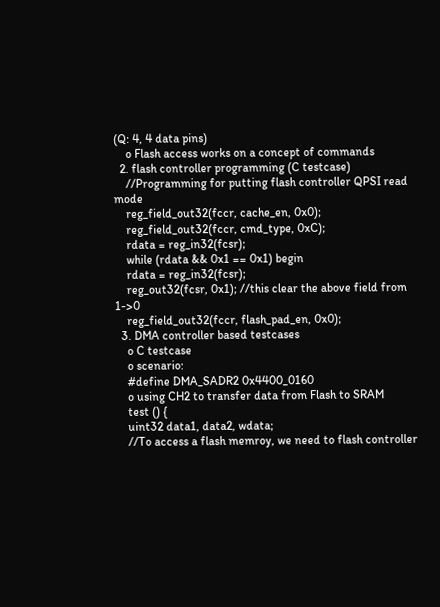(Q: 4, 4 data pins)
    o Flash access works on a concept of commands
  2. flash controller programming (C testcase)
    //Programming for putting flash controller QPSI read mode
    reg_field_out32(fccr, cache_en, 0x0);
    reg_field_out32(fccr, cmd_type, 0xC);
    rdata = reg_in32(fcsr);
    while (rdata && 0x1 == 0x1) begin
    rdata = reg_in32(fcsr);
    reg_out32(fcsr, 0x1); //this clear the above field from 1->0
    reg_field_out32(fccr, flash_pad_en, 0x0);
  3. DMA controller based testcases
    o C testcase
    o scenario:
    #define DMA_SADR2 0x4400_0160
    o using CH2 to transfer data from Flash to SRAM
    test () {
    uint32 data1, data2, wdata;
    //To access a flash memroy, we need to flash controller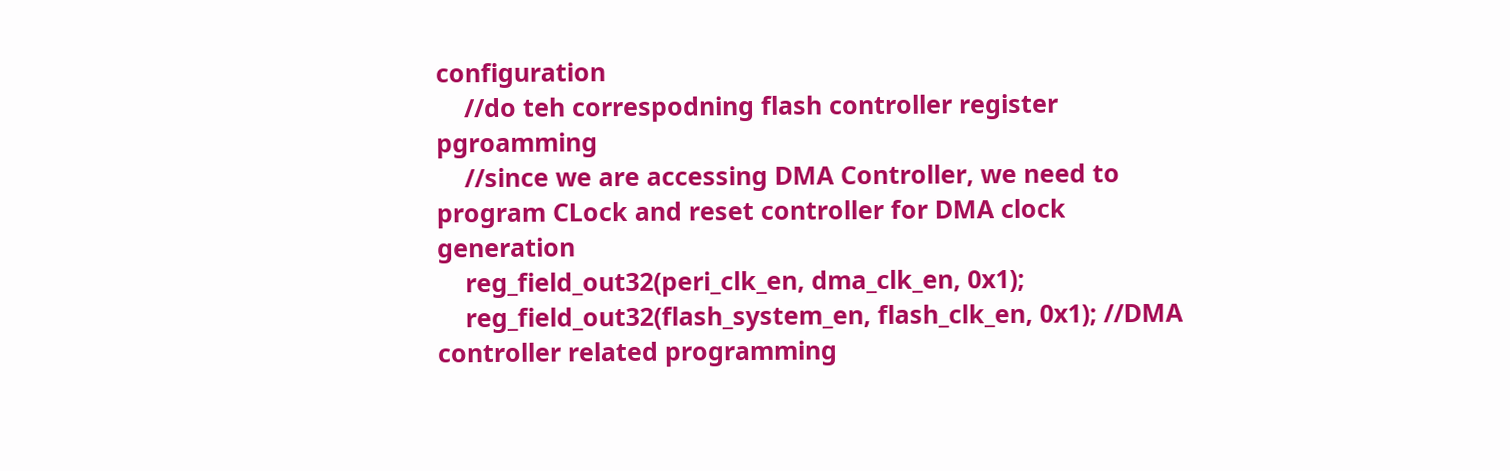configuration
    //do teh correspodning flash controller register pgroamming
    //since we are accessing DMA Controller, we need to program CLock and reset controller for DMA clock generation
    reg_field_out32(peri_clk_en, dma_clk_en, 0x1);
    reg_field_out32(flash_system_en, flash_clk_en, 0x1); //DMA controller related programming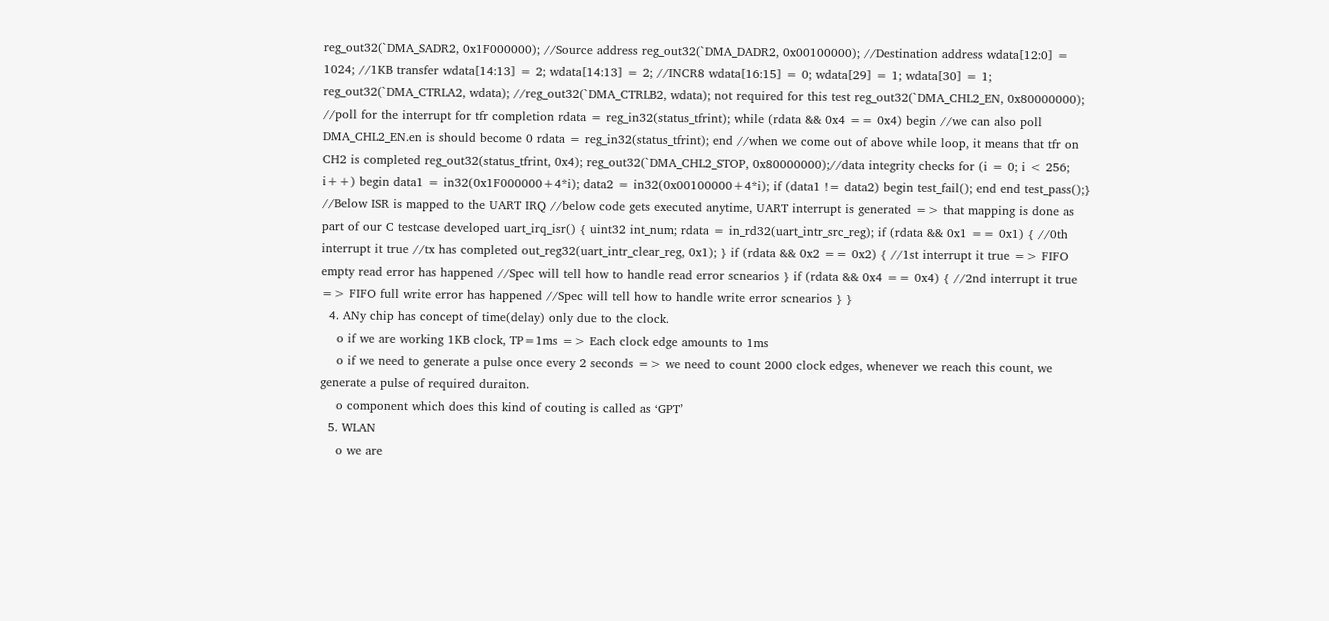reg_out32(`DMA_SADR2, 0x1F000000); //Source address reg_out32(`DMA_DADR2, 0x00100000); //Destination address wdata[12:0] = 1024; //1KB transfer wdata[14:13] = 2; wdata[14:13] = 2; //INCR8 wdata[16:15] = 0; wdata[29] = 1; wdata[30] = 1; reg_out32(`DMA_CTRLA2, wdata); //reg_out32(`DMA_CTRLB2, wdata); not required for this test reg_out32(`DMA_CHL2_EN, 0x80000000); //poll for the interrupt for tfr completion rdata = reg_in32(status_tfrint); while (rdata && 0x4 == 0x4) begin //we can also poll DMA_CHL2_EN.en is should become 0 rdata = reg_in32(status_tfrint); end //when we come out of above while loop, it means that tfr on CH2 is completed reg_out32(status_tfrint, 0x4); reg_out32(`DMA_CHL2_STOP, 0x80000000);//data integrity checks for (i = 0; i < 256; i++) begin data1 = in32(0x1F000000+4*i); data2 = in32(0x00100000+4*i); if (data1 != data2) begin test_fail(); end end test_pass();} //Below ISR is mapped to the UART IRQ //below code gets executed anytime, UART interrupt is generated => that mapping is done as part of our C testcase developed uart_irq_isr() { uint32 int_num; rdata = in_rd32(uart_intr_src_reg); if (rdata && 0x1 == 0x1) { //0th interrupt it true //tx has completed out_reg32(uart_intr_clear_reg, 0x1); } if (rdata && 0x2 == 0x2) { //1st interrupt it true => FIFO empty read error has happened //Spec will tell how to handle read error scnearios } if (rdata && 0x4 == 0x4) { //2nd interrupt it true => FIFO full write error has happened //Spec will tell how to handle write error scnearios } }
  4. ANy chip has concept of time(delay) only due to the clock.
    o if we are working 1KB clock, TP=1ms => Each clock edge amounts to 1ms
    o if we need to generate a pulse once every 2 seconds => we need to count 2000 clock edges, whenever we reach this count, we generate a pulse of required duraiton.
    o component which does this kind of couting is called as ‘GPT’
  5. WLAN
    o we are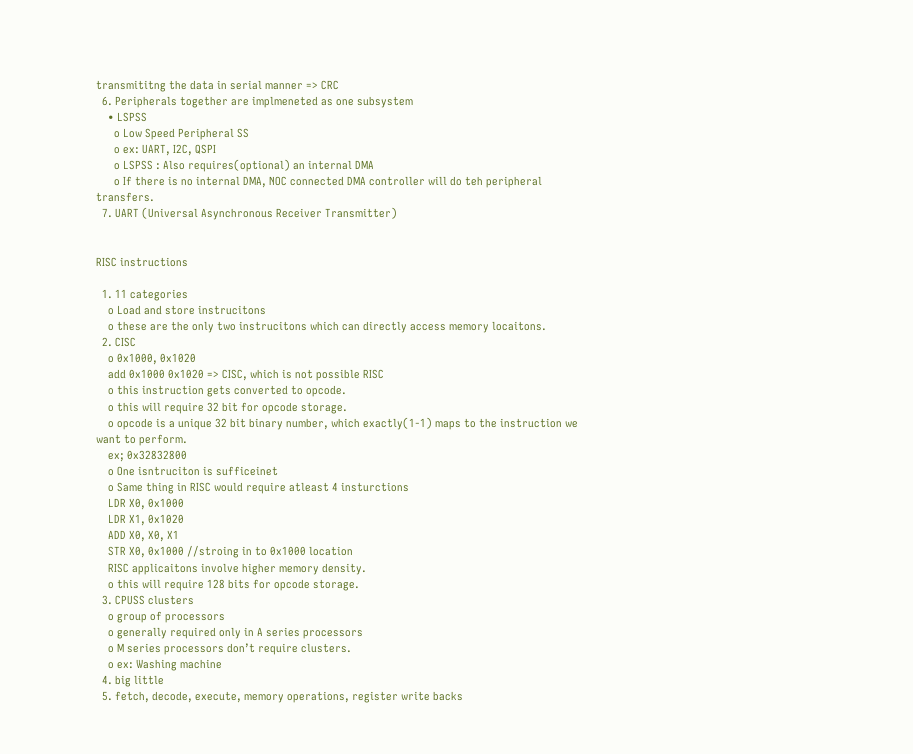transmititng the data in serial manner => CRC
  6. Peripherals together are implmeneted as one subsystem
    • LSPSS
      o Low Speed Peripheral SS
      o ex: UART, I2C, QSPI
      o LSPSS : Also requires(optional) an internal DMA
      o If there is no internal DMA, NOC connected DMA controller will do teh peripheral transfers.
  7. UART (Universal Asynchronous Receiver Transmitter)


RISC instructions

  1. 11 categories
    o Load and store instrucitons
    o these are the only two instrucitons which can directly access memory locaitons.
  2. CISC
    o 0x1000, 0x1020
    add 0x1000 0x1020 => CISC, which is not possible RISC
    o this instruction gets converted to opcode.
    o this will require 32 bit for opcode storage.
    o opcode is a unique 32 bit binary number, which exactly(1-1) maps to the instruction we want to perform.
    ex; 0x32832800
    o One isntruciton is sufficeinet
    o Same thing in RISC would require atleast 4 insturctions
    LDR X0, 0x1000
    LDR X1, 0x1020
    ADD X0, X0, X1
    STR X0, 0x1000 //stroing in to 0x1000 location
    RISC applicaitons involve higher memory density.
    o this will require 128 bits for opcode storage.
  3. CPUSS clusters
    o group of processors
    o generally required only in A series processors
    o M series processors don’t require clusters.
    o ex: Washing machine
  4. big little
  5. fetch, decode, execute, memory operations, register write backs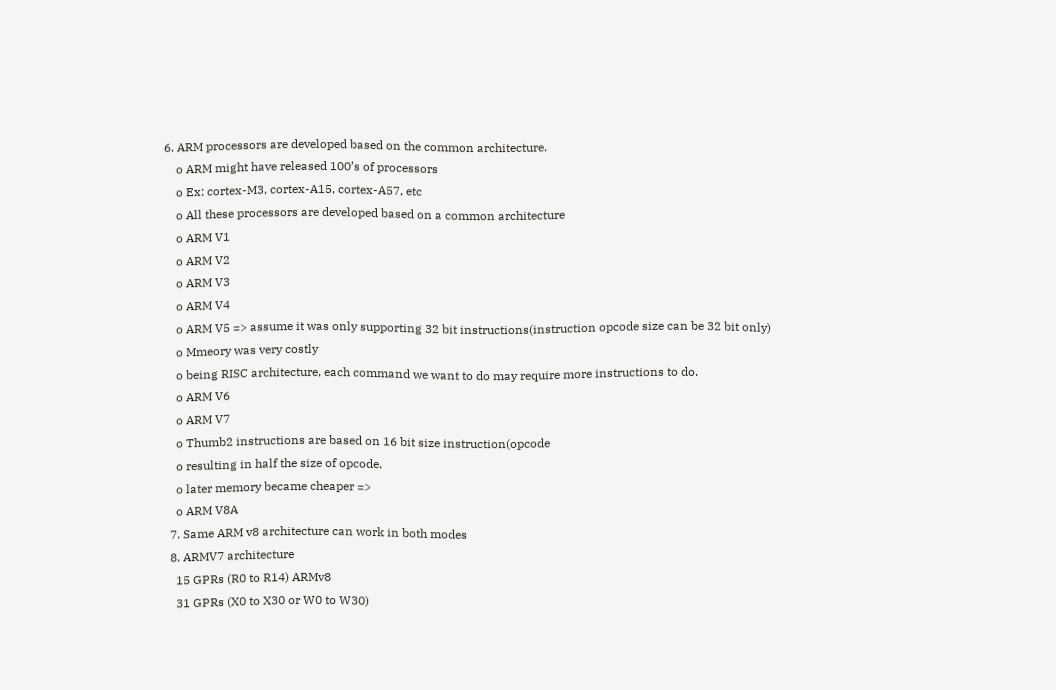6. ARM processors are developed based on the common architecture.
    o ARM might have released 100’s of processors
    o Ex: cortex-M3, cortex-A15, cortex-A57, etc
    o All these processors are developed based on a common architecture
    o ARM V1
    o ARM V2
    o ARM V3
    o ARM V4
    o ARM V5 => assume it was only supporting 32 bit instructions(instruction opcode size can be 32 bit only)
    o Mmeory was very costly
    o being RISC architecture, each command we want to do may require more instructions to do.
    o ARM V6
    o ARM V7
    o Thumb2 instructions are based on 16 bit size instruction(opcode
    o resulting in half the size of opcode.
    o later memory became cheaper =>
    o ARM V8A
  7. Same ARM v8 architecture can work in both modes
  8. ARMV7 architecture
    15 GPRs (R0 to R14) ARMv8
    31 GPRs (X0 to X30 or W0 to W30)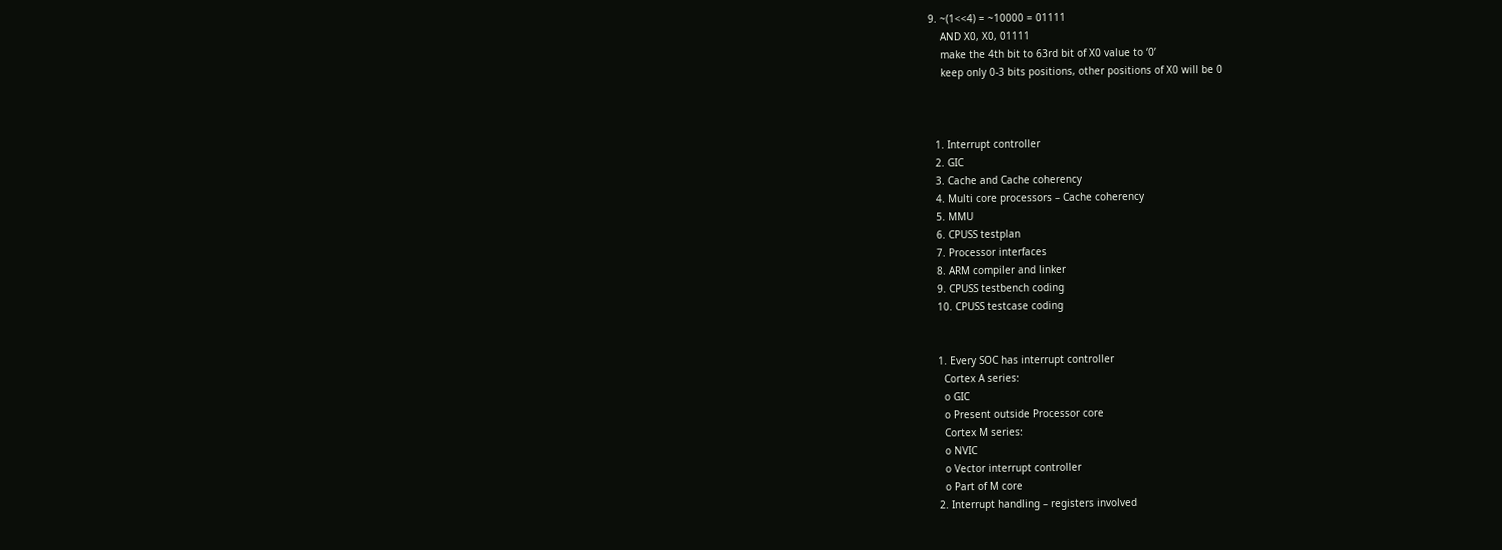9. ~(1<<4) = ~10000 = 01111
    AND X0, X0, 01111
    make the 4th bit to 63rd bit of X0 value to ‘0’
    keep only 0-3 bits positions, other positions of X0 will be 0



  1. Interrupt controller
  2. GIC
  3. Cache and Cache coherency
  4. Multi core processors – Cache coherency
  5. MMU
  6. CPUSS testplan
  7. Processor interfaces
  8. ARM compiler and linker
  9. CPUSS testbench coding
  10. CPUSS testcase coding


  1. Every SOC has interrupt controller
    Cortex A series:
    o GIC
    o Present outside Processor core
    Cortex M series:
    o NVIC
    o Vector interrupt controller
    o Part of M core
  2. Interrupt handling – registers involved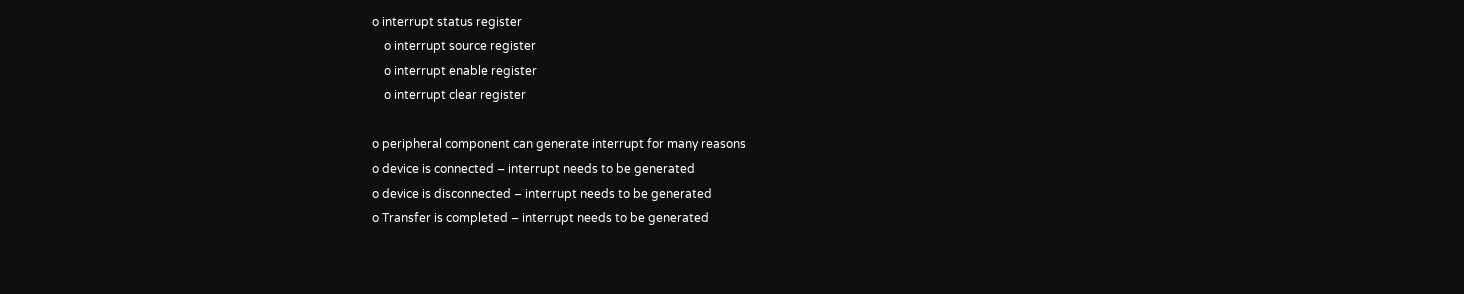o interrupt status register
    o interrupt source register
    o interrupt enable register
    o interrupt clear register

o peripheral component can generate interrupt for many reasons
o device is connected – interrupt needs to be generated
o device is disconnected – interrupt needs to be generated
o Transfer is completed – interrupt needs to be generated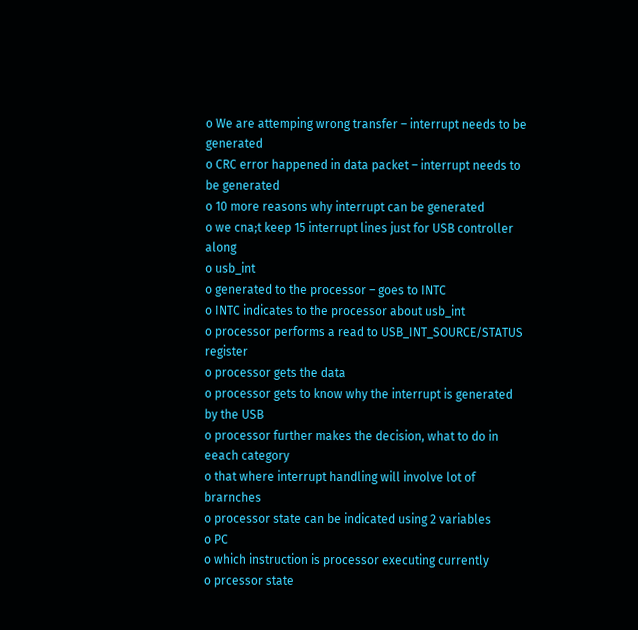o We are attemping wrong transfer – interrupt needs to be generated
o CRC error happened in data packet – interrupt needs to be generated
o 10 more reasons why interrupt can be generated
o we cna;t keep 15 interrupt lines just for USB controller along
o usb_int
o generated to the processor – goes to INTC
o INTC indicates to the processor about usb_int
o processor performs a read to USB_INT_SOURCE/STATUS register
o processor gets the data
o processor gets to know why the interrupt is generated by the USB
o processor further makes the decision, what to do in eeach category
o that where interrupt handling will involve lot of brarnches
o processor state can be indicated using 2 variables
o PC
o which instruction is processor executing currently
o prcessor state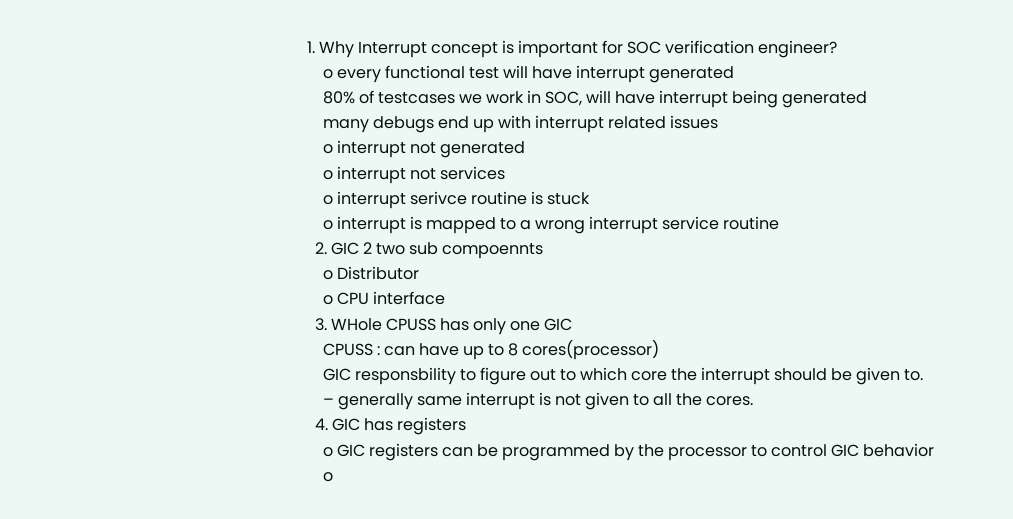1. Why Interrupt concept is important for SOC verification engineer?
    o every functional test will have interrupt generated
    80% of testcases we work in SOC, will have interrupt being generated
    many debugs end up with interrupt related issues
    o interrupt not generated
    o interrupt not services
    o interrupt serivce routine is stuck
    o interrupt is mapped to a wrong interrupt service routine
  2. GIC 2 two sub compoennts
    o Distributor
    o CPU interface
  3. WHole CPUSS has only one GIC
    CPUSS : can have up to 8 cores(processor)
    GIC responsbility to figure out to which core the interrupt should be given to.
    – generally same interrupt is not given to all the cores.
  4. GIC has registers
    o GIC registers can be programmed by the processor to control GIC behavior
    o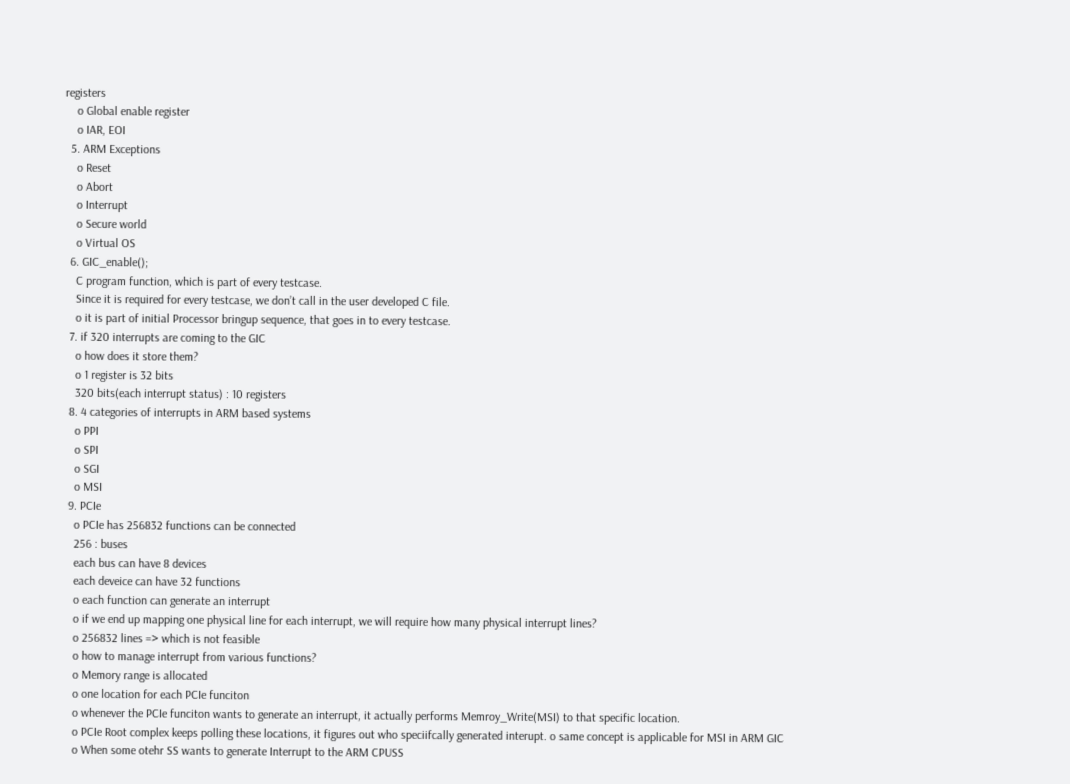registers
    o Global enable register
    o IAR, EOI
  5. ARM Exceptions
    o Reset
    o Abort
    o Interrupt
    o Secure world
    o Virtual OS
  6. GIC_enable();
    C program function, which is part of every testcase.
    Since it is required for every testcase, we don’t call in the user developed C file.
    o it is part of initial Processor bringup sequence, that goes in to every testcase.
  7. if 320 interrupts are coming to the GIC
    o how does it store them?
    o 1 register is 32 bits
    320 bits(each interrupt status) : 10 registers
  8. 4 categories of interrupts in ARM based systems
    o PPI
    o SPI
    o SGI
    o MSI
  9. PCIe
    o PCIe has 256832 functions can be connected
    256 : buses
    each bus can have 8 devices
    each deveice can have 32 functions
    o each function can generate an interrupt
    o if we end up mapping one physical line for each interrupt, we will require how many physical interrupt lines?
    o 256832 lines => which is not feasible
    o how to manage interrupt from various functions?
    o Memory range is allocated
    o one location for each PCIe funciton
    o whenever the PCIe funciton wants to generate an interrupt, it actually performs Memroy_Write(MSI) to that specific location.
    o PCIe Root complex keeps polling these locations, it figures out who speciifcally generated interupt. o same concept is applicable for MSI in ARM GIC
    o When some otehr SS wants to generate Interrupt to the ARM CPUSS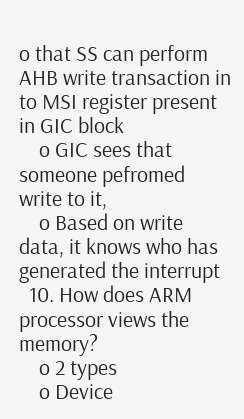o that SS can perform AHB write transaction in to MSI register present in GIC block
    o GIC sees that someone pefromed write to it,
    o Based on write data, it knows who has generated the interrupt
  10. How does ARM processor views the memory?
    o 2 types
    o Device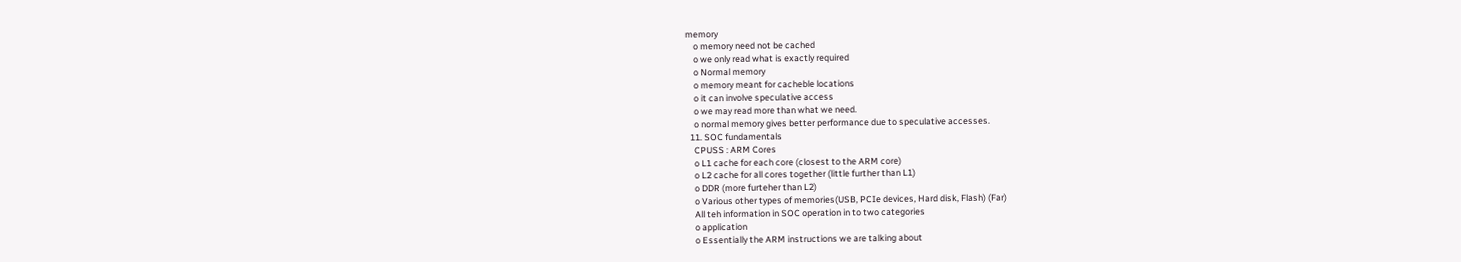memory
    o memory need not be cached
    o we only read what is exactly required
    o Normal memory
    o memory meant for cacheble locations
    o it can involve speculative access
    o we may read more than what we need.
    o normal memory gives better performance due to speculative accesses.
  11. SOC fundamentals
    CPUSS : ARM Cores
    o L1 cache for each core (closest to the ARM core)
    o L2 cache for all cores together (little further than L1)
    o DDR (more furteher than L2)
    o Various other types of memories(USB, PCIe devices, Hard disk, Flash) (Far)
    All teh information in SOC operation in to two categories
    o application
    o Essentially the ARM instructions we are talking about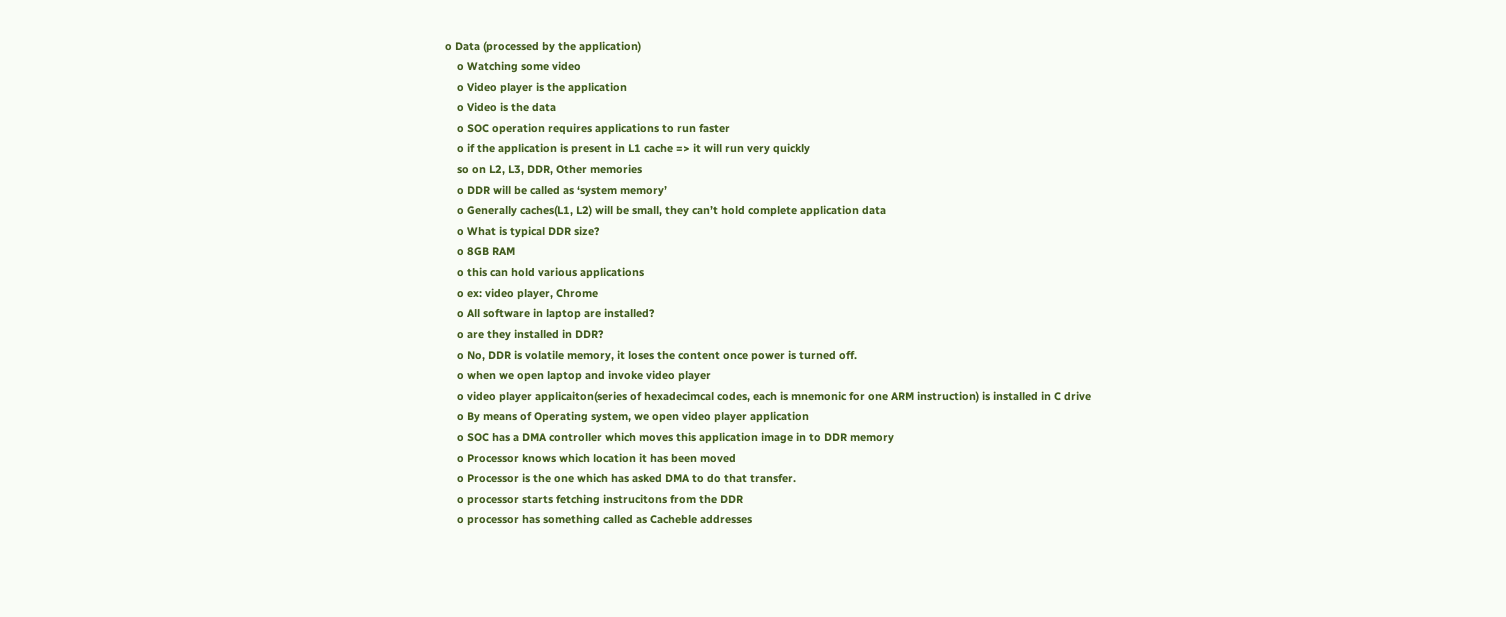o Data (processed by the application)
    o Watching some video
    o Video player is the application
    o Video is the data
    o SOC operation requires applications to run faster
    o if the application is present in L1 cache => it will run very quickly
    so on L2, L3, DDR, Other memories
    o DDR will be called as ‘system memory’
    o Generally caches(L1, L2) will be small, they can’t hold complete application data
    o What is typical DDR size?
    o 8GB RAM
    o this can hold various applications
    o ex: video player, Chrome
    o All software in laptop are installed?
    o are they installed in DDR?
    o No, DDR is volatile memory, it loses the content once power is turned off.
    o when we open laptop and invoke video player
    o video player applicaiton(series of hexadecimcal codes, each is mnemonic for one ARM instruction) is installed in C drive
    o By means of Operating system, we open video player application
    o SOC has a DMA controller which moves this application image in to DDR memory
    o Processor knows which location it has been moved
    o Processor is the one which has asked DMA to do that transfer.
    o processor starts fetching instrucitons from the DDR
    o processor has something called as Cacheble addresses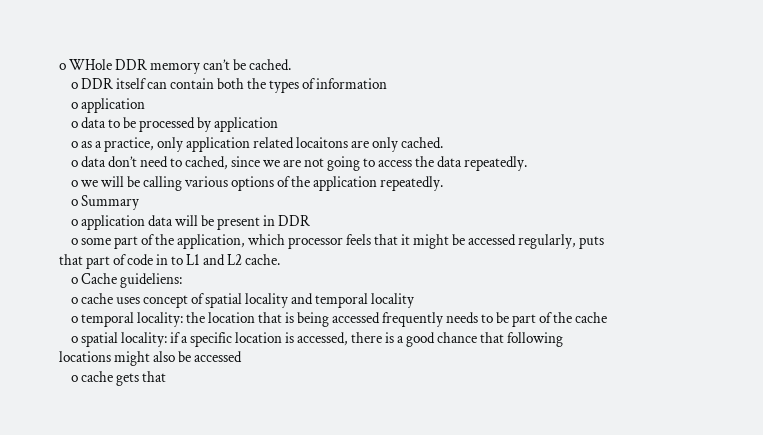o WHole DDR memory can’t be cached.
    o DDR itself can contain both the types of information
    o application
    o data to be processed by application
    o as a practice, only application related locaitons are only cached.
    o data don’t need to cached, since we are not going to access the data repeatedly.
    o we will be calling various options of the application repeatedly.
    o Summary
    o application data will be present in DDR
    o some part of the application, which processor feels that it might be accessed regularly, puts that part of code in to L1 and L2 cache.
    o Cache guideliens:
    o cache uses concept of spatial locality and temporal locality
    o temporal locality: the location that is being accessed frequently needs to be part of the cache
    o spatial locality: if a specific location is accessed, there is a good chance that following locations might also be accessed
    o cache gets that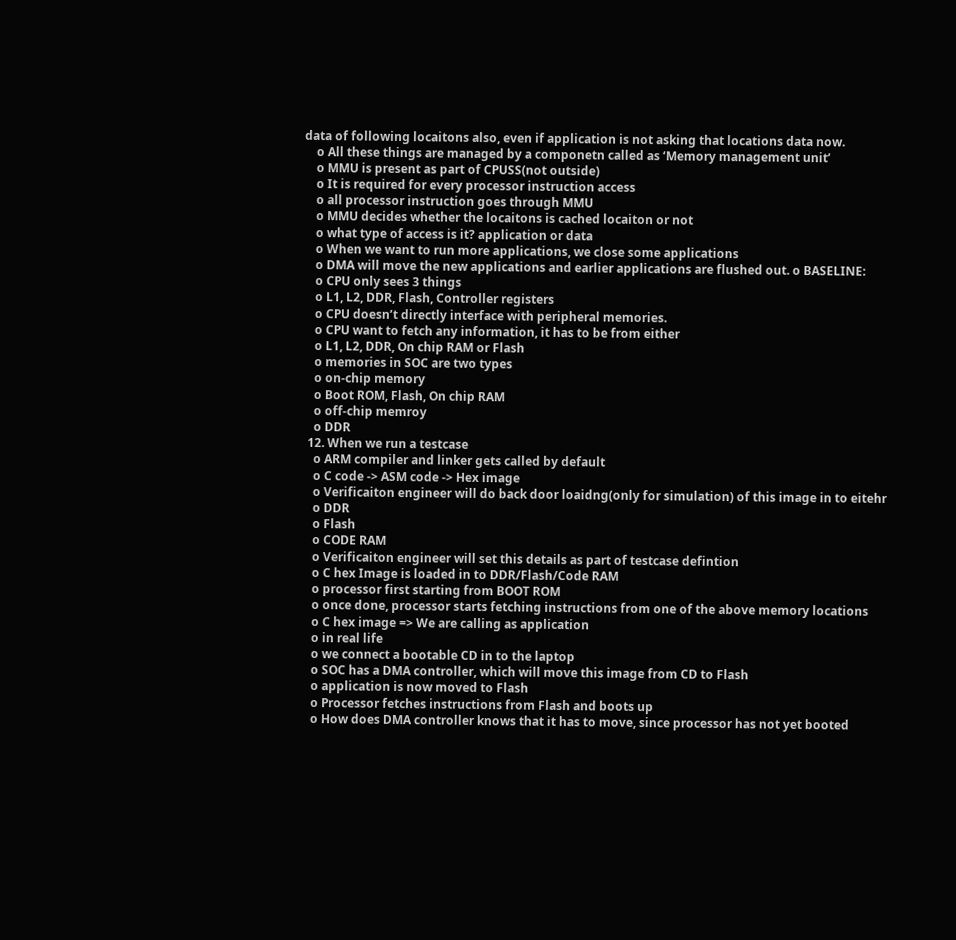data of following locaitons also, even if application is not asking that locations data now.
    o All these things are managed by a componetn called as ‘Memory management unit’
    o MMU is present as part of CPUSS(not outside)
    o It is required for every processor instruction access
    o all processor instruction goes through MMU
    o MMU decides whether the locaitons is cached locaiton or not
    o what type of access is it? application or data
    o When we want to run more applications, we close some applications
    o DMA will move the new applications and earlier applications are flushed out. o BASELINE:
    o CPU only sees 3 things
    o L1, L2, DDR, Flash, Controller registers
    o CPU doesn’t directly interface with peripheral memories.
    o CPU want to fetch any information, it has to be from either
    o L1, L2, DDR, On chip RAM or Flash
    o memories in SOC are two types
    o on-chip memory
    o Boot ROM, Flash, On chip RAM
    o off-chip memroy
    o DDR
  12. When we run a testcase
    o ARM compiler and linker gets called by default
    o C code -> ASM code -> Hex image
    o Verificaiton engineer will do back door loaidng(only for simulation) of this image in to eitehr
    o DDR
    o Flash
    o CODE RAM
    o Verificaiton engineer will set this details as part of testcase defintion
    o C hex Image is loaded in to DDR/Flash/Code RAM
    o processor first starting from BOOT ROM
    o once done, processor starts fetching instructions from one of the above memory locations
    o C hex image => We are calling as application
    o in real life
    o we connect a bootable CD in to the laptop
    o SOC has a DMA controller, which will move this image from CD to Flash
    o application is now moved to Flash
    o Processor fetches instructions from Flash and boots up
    o How does DMA controller knows that it has to move, since processor has not yet booted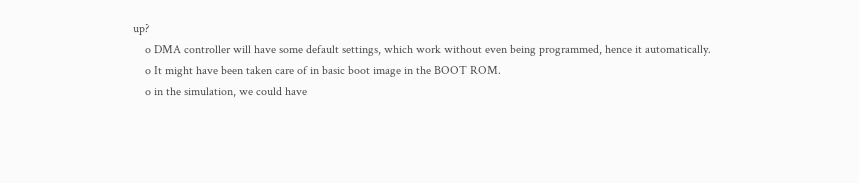up?
    o DMA controller will have some default settings, which work without even being programmed, hence it automatically.
    o It might have been taken care of in basic boot image in the BOOT ROM.
    o in the simulation, we could have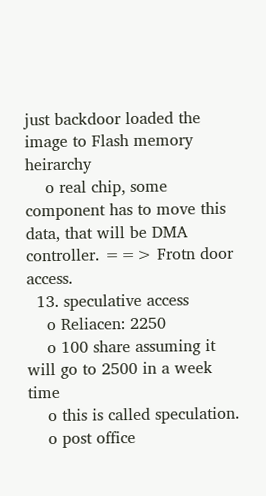just backdoor loaded the image to Flash memory heirarchy
    o real chip, some component has to move this data, that will be DMA controller. ==> Frotn door access.
  13. speculative access
    o Reliacen: 2250
    o 100 share assuming it will go to 2500 in a week time
    o this is called speculation.
    o post office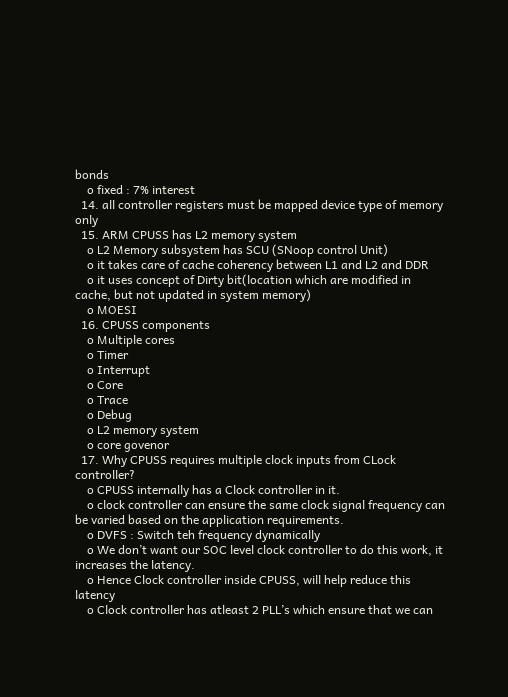bonds
    o fixed : 7% interest
  14. all controller registers must be mapped device type of memory only
  15. ARM CPUSS has L2 memory system
    o L2 Memory subsystem has SCU (SNoop control Unit)
    o it takes care of cache coherency between L1 and L2 and DDR
    o it uses concept of Dirty bit(location which are modified in cache, but not updated in system memory)
    o MOESI
  16. CPUSS components
    o Multiple cores
    o Timer
    o Interrupt
    o Core
    o Trace
    o Debug
    o L2 memory system
    o core govenor
  17. Why CPUSS requires multiple clock inputs from CLock controller?
    o CPUSS internally has a Clock controller in it.
    o clock controller can ensure the same clock signal frequency can be varied based on the application requirements.
    o DVFS : Switch teh frequency dynamically
    o We don’t want our SOC level clock controller to do this work, it increases the latency.
    o Hence Clock controller inside CPUSS, will help reduce this latency
    o Clock controller has atleast 2 PLL’s which ensure that we can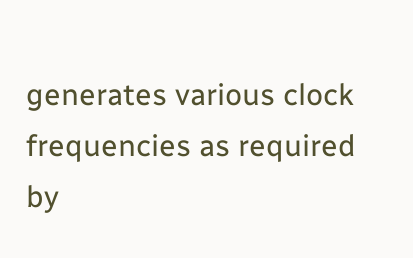generates various clock frequencies as required by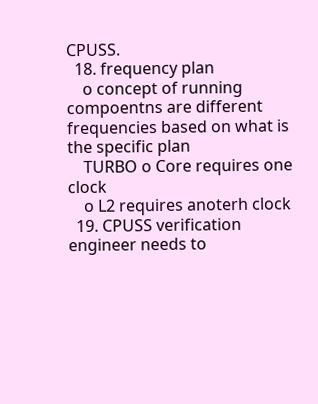CPUSS.
  18. frequency plan
    o concept of running compoentns are different frequencies based on what is the specific plan
    TURBO o Core requires one clock
    o L2 requires anoterh clock
  19. CPUSS verification engineer needs to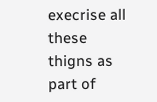execrise all these thigns as part of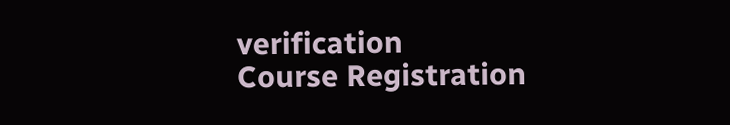verification
Course Registration